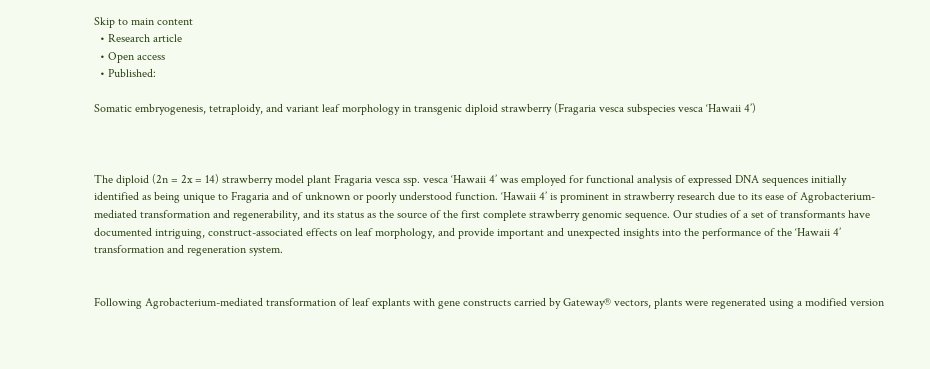Skip to main content
  • Research article
  • Open access
  • Published:

Somatic embryogenesis, tetraploidy, and variant leaf morphology in transgenic diploid strawberry (Fragaria vesca subspecies vesca ‘Hawaii 4’)



The diploid (2n = 2x = 14) strawberry model plant Fragaria vesca ssp. vesca ‘Hawaii 4’ was employed for functional analysis of expressed DNA sequences initially identified as being unique to Fragaria and of unknown or poorly understood function. ‘Hawaii 4’ is prominent in strawberry research due to its ease of Agrobacterium-mediated transformation and regenerability, and its status as the source of the first complete strawberry genomic sequence. Our studies of a set of transformants have documented intriguing, construct-associated effects on leaf morphology, and provide important and unexpected insights into the performance of the ‘Hawaii 4’ transformation and regeneration system.


Following Agrobacterium-mediated transformation of leaf explants with gene constructs carried by Gateway® vectors, plants were regenerated using a modified version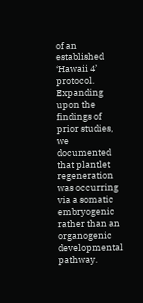of an established ‘Hawaii 4’ protocol. Expanding upon the findings of prior studies, we documented that plantlet regeneration was occurring via a somatic embryogenic rather than an organogenic developmental pathway.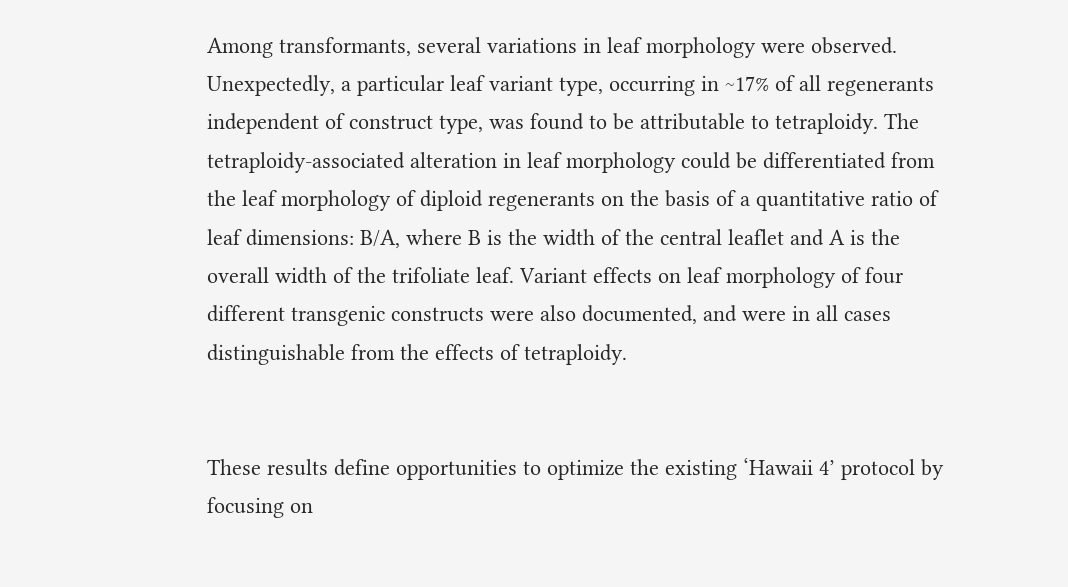Among transformants, several variations in leaf morphology were observed. Unexpectedly, a particular leaf variant type, occurring in ~17% of all regenerants independent of construct type, was found to be attributable to tetraploidy. The tetraploidy-associated alteration in leaf morphology could be differentiated from the leaf morphology of diploid regenerants on the basis of a quantitative ratio of leaf dimensions: B/A, where B is the width of the central leaflet and A is the overall width of the trifoliate leaf. Variant effects on leaf morphology of four different transgenic constructs were also documented, and were in all cases distinguishable from the effects of tetraploidy.


These results define opportunities to optimize the existing ‘Hawaii 4’ protocol by focusing on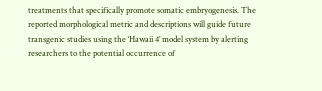treatments that specifically promote somatic embryogenesis. The reported morphological metric and descriptions will guide future transgenic studies using the ‘Hawaii 4’ model system by alerting researchers to the potential occurrence of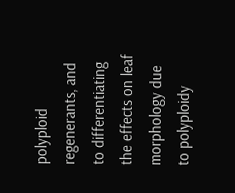polyploid regenerants, and to differentiating the effects on leaf morphology due to polyploidy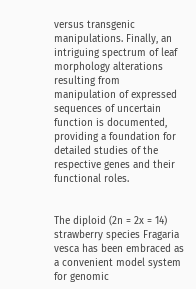versus transgenic manipulations. Finally, an intriguing spectrum of leaf morphology alterations resulting from manipulation of expressed sequences of uncertain function is documented, providing a foundation for detailed studies of the respective genes and their functional roles.


The diploid (2n = 2x = 14) strawberry species Fragaria vesca has been embraced as a convenient model system for genomic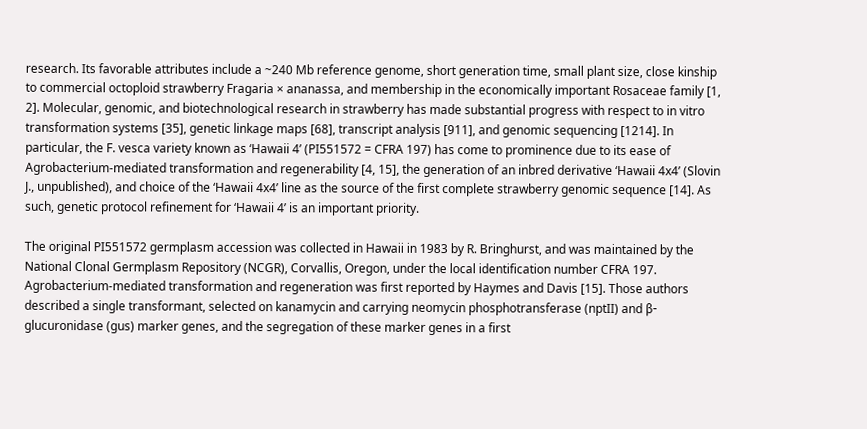research. Its favorable attributes include a ~240 Mb reference genome, short generation time, small plant size, close kinship to commercial octoploid strawberry Fragaria × ananassa, and membership in the economically important Rosaceae family [1, 2]. Molecular, genomic, and biotechnological research in strawberry has made substantial progress with respect to in vitro transformation systems [35], genetic linkage maps [68], transcript analysis [911], and genomic sequencing [1214]. In particular, the F. vesca variety known as ‘Hawaii 4’ (PI551572 = CFRA 197) has come to prominence due to its ease of Agrobacterium-mediated transformation and regenerability [4, 15], the generation of an inbred derivative ‘Hawaii 4x4’ (Slovin J., unpublished), and choice of the ‘Hawaii 4x4’ line as the source of the first complete strawberry genomic sequence [14]. As such, genetic protocol refinement for ‘Hawaii 4’ is an important priority.

The original PI551572 germplasm accession was collected in Hawaii in 1983 by R. Bringhurst, and was maintained by the National Clonal Germplasm Repository (NCGR), Corvallis, Oregon, under the local identification number CFRA 197. Agrobacterium-mediated transformation and regeneration was first reported by Haymes and Davis [15]. Those authors described a single transformant, selected on kanamycin and carrying neomycin phosphotransferase (nptII) and β-glucuronidase (gus) marker genes, and the segregation of these marker genes in a first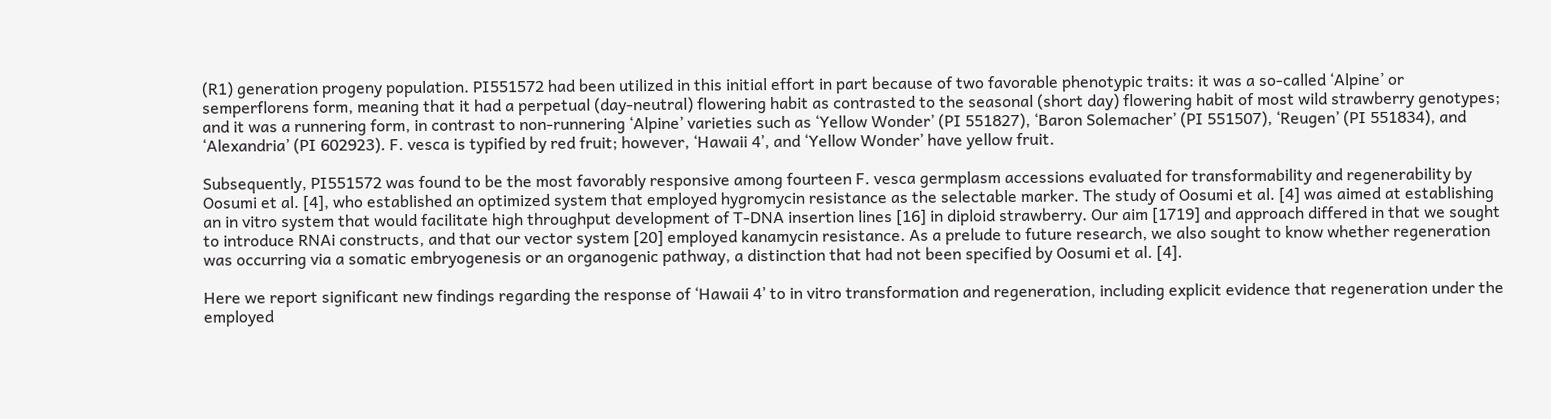(R1) generation progeny population. PI551572 had been utilized in this initial effort in part because of two favorable phenotypic traits: it was a so-called ‘Alpine’ or semperflorens form, meaning that it had a perpetual (day-neutral) flowering habit as contrasted to the seasonal (short day) flowering habit of most wild strawberry genotypes; and it was a runnering form, in contrast to non-runnering ‘Alpine’ varieties such as ‘Yellow Wonder’ (PI 551827), ‘Baron Solemacher’ (PI 551507), ‘Reugen’ (PI 551834), and ‘Alexandria’ (PI 602923). F. vesca is typified by red fruit; however, ‘Hawaii 4’, and ‘Yellow Wonder’ have yellow fruit.

Subsequently, PI551572 was found to be the most favorably responsive among fourteen F. vesca germplasm accessions evaluated for transformability and regenerability by Oosumi et al. [4], who established an optimized system that employed hygromycin resistance as the selectable marker. The study of Oosumi et al. [4] was aimed at establishing an in vitro system that would facilitate high throughput development of T-DNA insertion lines [16] in diploid strawberry. Our aim [1719] and approach differed in that we sought to introduce RNAi constructs, and that our vector system [20] employed kanamycin resistance. As a prelude to future research, we also sought to know whether regeneration was occurring via a somatic embryogenesis or an organogenic pathway, a distinction that had not been specified by Oosumi et al. [4].

Here we report significant new findings regarding the response of ‘Hawaii 4’ to in vitro transformation and regeneration, including explicit evidence that regeneration under the employed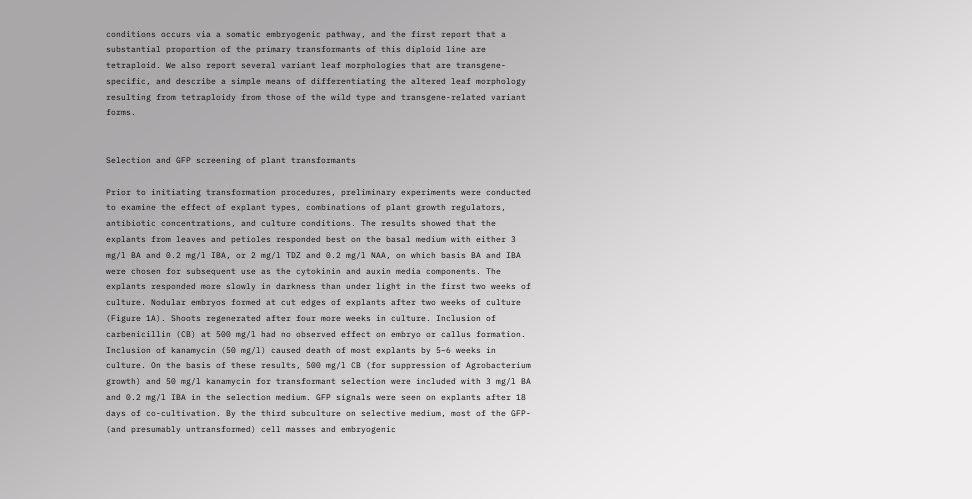conditions occurs via a somatic embryogenic pathway, and the first report that a substantial proportion of the primary transformants of this diploid line are tetraploid. We also report several variant leaf morphologies that are transgene-specific, and describe a simple means of differentiating the altered leaf morphology resulting from tetraploidy from those of the wild type and transgene-related variant forms.


Selection and GFP screening of plant transformants

Prior to initiating transformation procedures, preliminary experiments were conducted to examine the effect of explant types, combinations of plant growth regulators, antibiotic concentrations, and culture conditions. The results showed that the explants from leaves and petioles responded best on the basal medium with either 3 mg/l BA and 0.2 mg/l IBA, or 2 mg/l TDZ and 0.2 mg/l NAA, on which basis BA and IBA were chosen for subsequent use as the cytokinin and auxin media components. The explants responded more slowly in darkness than under light in the first two weeks of culture. Nodular embryos formed at cut edges of explants after two weeks of culture (Figure 1A). Shoots regenerated after four more weeks in culture. Inclusion of carbenicillin (CB) at 500 mg/l had no observed effect on embryo or callus formation. Inclusion of kanamycin (50 mg/l) caused death of most explants by 5–6 weeks in culture. On the basis of these results, 500 mg/l CB (for suppression of Agrobacterium growth) and 50 mg/l kanamycin for transformant selection were included with 3 mg/l BA and 0.2 mg/l IBA in the selection medium. GFP signals were seen on explants after 18 days of co-cultivation. By the third subculture on selective medium, most of the GFP- (and presumably untransformed) cell masses and embryogenic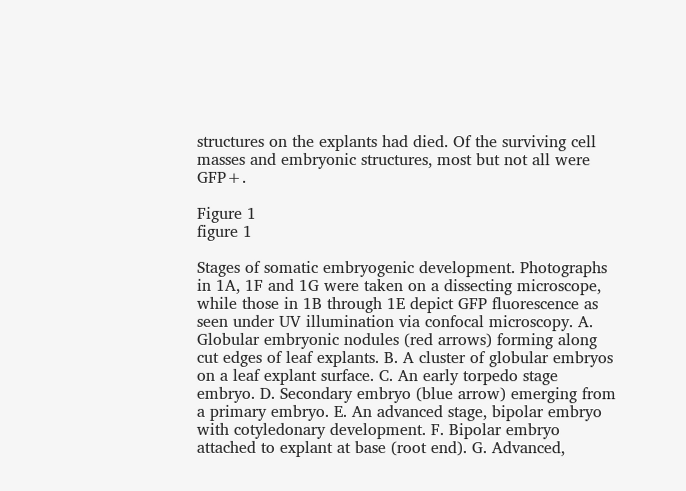structures on the explants had died. Of the surviving cell masses and embryonic structures, most but not all were GFP+.

Figure 1
figure 1

Stages of somatic embryogenic development. Photographs in 1A, 1F and 1G were taken on a dissecting microscope, while those in 1B through 1E depict GFP fluorescence as seen under UV illumination via confocal microscopy. A. Globular embryonic nodules (red arrows) forming along cut edges of leaf explants. B. A cluster of globular embryos on a leaf explant surface. C. An early torpedo stage embryo. D. Secondary embryo (blue arrow) emerging from a primary embryo. E. An advanced stage, bipolar embryo with cotyledonary development. F. Bipolar embryo attached to explant at base (root end). G. Advanced,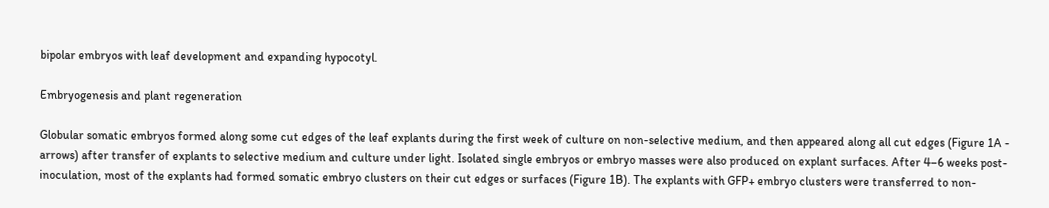bipolar embryos with leaf development and expanding hypocotyl.

Embryogenesis and plant regeneration

Globular somatic embryos formed along some cut edges of the leaf explants during the first week of culture on non-selective medium, and then appeared along all cut edges (Figure 1A - arrows) after transfer of explants to selective medium and culture under light. Isolated single embryos or embryo masses were also produced on explant surfaces. After 4–6 weeks post-inoculation, most of the explants had formed somatic embryo clusters on their cut edges or surfaces (Figure 1B). The explants with GFP+ embryo clusters were transferred to non-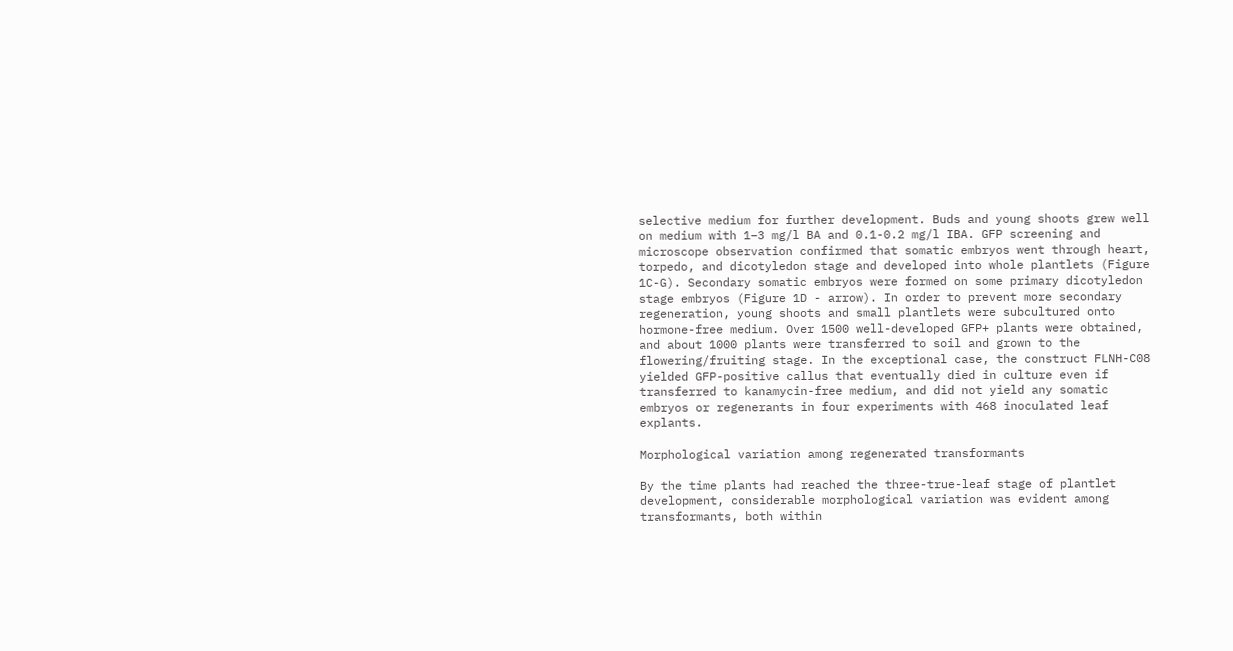selective medium for further development. Buds and young shoots grew well on medium with 1–3 mg/l BA and 0.1-0.2 mg/l IBA. GFP screening and microscope observation confirmed that somatic embryos went through heart, torpedo, and dicotyledon stage and developed into whole plantlets (Figure 1C-G). Secondary somatic embryos were formed on some primary dicotyledon stage embryos (Figure 1D - arrow). In order to prevent more secondary regeneration, young shoots and small plantlets were subcultured onto hormone-free medium. Over 1500 well-developed GFP+ plants were obtained, and about 1000 plants were transferred to soil and grown to the flowering/fruiting stage. In the exceptional case, the construct FLNH-C08 yielded GFP-positive callus that eventually died in culture even if transferred to kanamycin-free medium, and did not yield any somatic embryos or regenerants in four experiments with 468 inoculated leaf explants.

Morphological variation among regenerated transformants

By the time plants had reached the three-true-leaf stage of plantlet development, considerable morphological variation was evident among transformants, both within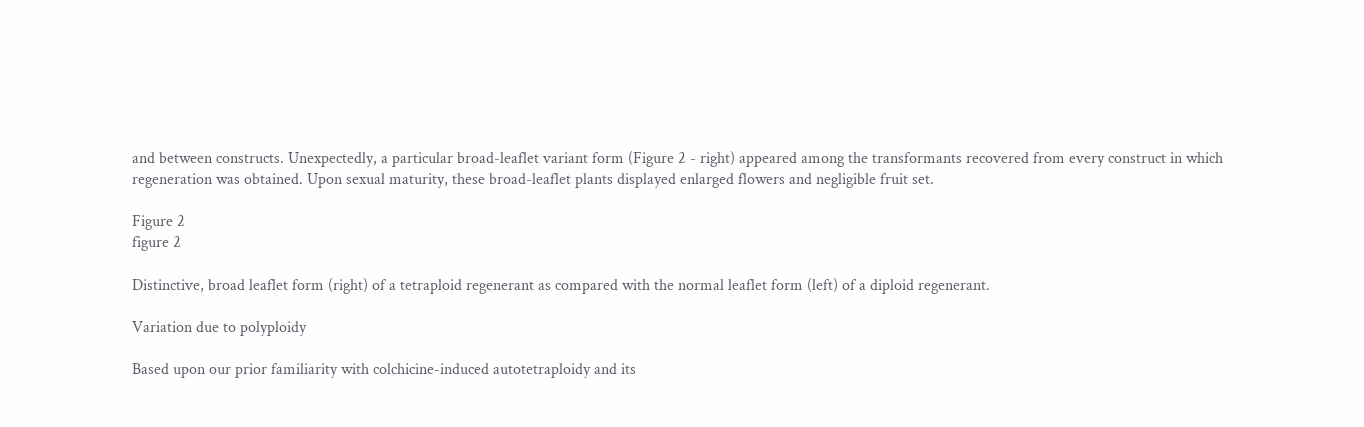and between constructs. Unexpectedly, a particular broad-leaflet variant form (Figure 2 - right) appeared among the transformants recovered from every construct in which regeneration was obtained. Upon sexual maturity, these broad-leaflet plants displayed enlarged flowers and negligible fruit set.

Figure 2
figure 2

Distinctive, broad leaflet form (right) of a tetraploid regenerant as compared with the normal leaflet form (left) of a diploid regenerant.

Variation due to polyploidy

Based upon our prior familiarity with colchicine-induced autotetraploidy and its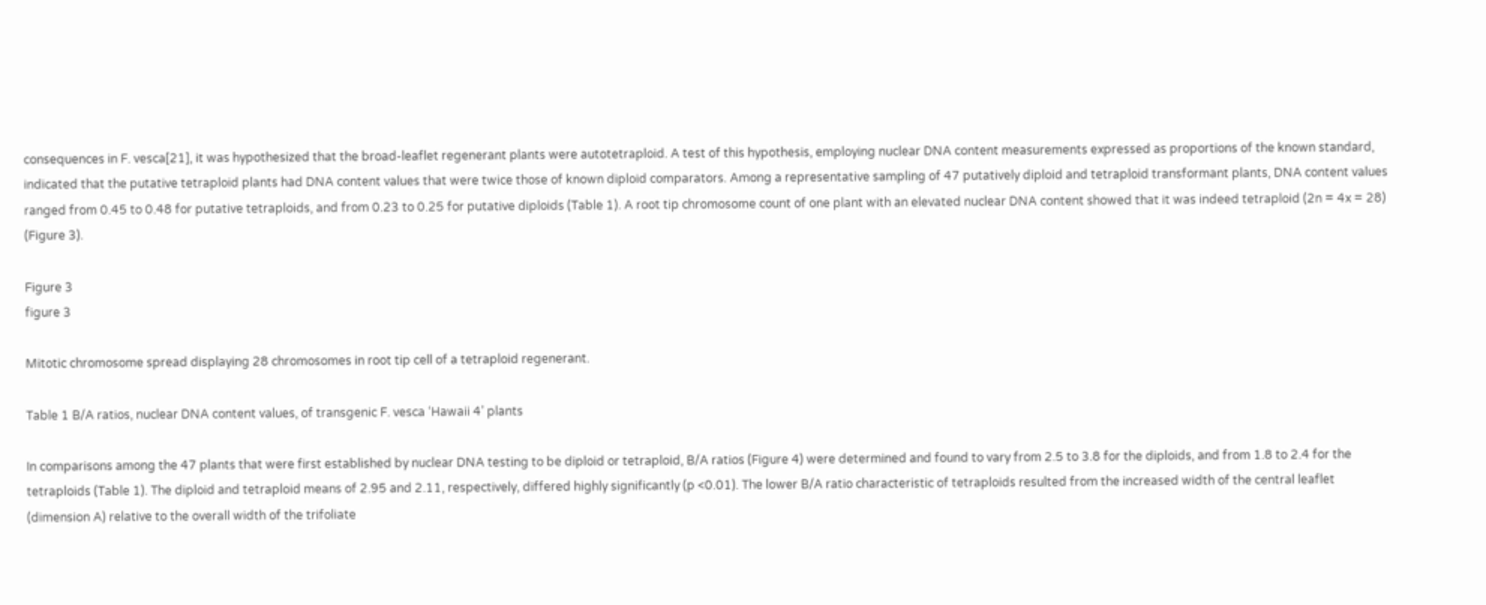consequences in F. vesca[21], it was hypothesized that the broad-leaflet regenerant plants were autotetraploid. A test of this hypothesis, employing nuclear DNA content measurements expressed as proportions of the known standard, indicated that the putative tetraploid plants had DNA content values that were twice those of known diploid comparators. Among a representative sampling of 47 putatively diploid and tetraploid transformant plants, DNA content values ranged from 0.45 to 0.48 for putative tetraploids, and from 0.23 to 0.25 for putative diploids (Table 1). A root tip chromosome count of one plant with an elevated nuclear DNA content showed that it was indeed tetraploid (2n = 4x = 28) (Figure 3).

Figure 3
figure 3

Mitotic chromosome spread displaying 28 chromosomes in root tip cell of a tetraploid regenerant.

Table 1 B/A ratios, nuclear DNA content values, of transgenic F. vesca ‘Hawaii 4’ plants

In comparisons among the 47 plants that were first established by nuclear DNA testing to be diploid or tetraploid, B/A ratios (Figure 4) were determined and found to vary from 2.5 to 3.8 for the diploids, and from 1.8 to 2.4 for the tetraploids (Table 1). The diploid and tetraploid means of 2.95 and 2.11, respectively, differed highly significantly (p <0.01). The lower B/A ratio characteristic of tetraploids resulted from the increased width of the central leaflet (dimension A) relative to the overall width of the trifoliate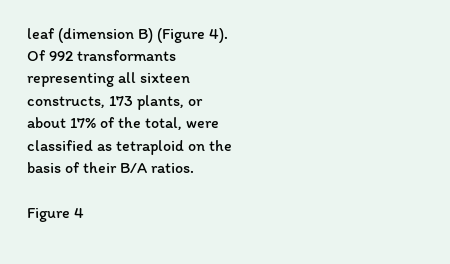leaf (dimension B) (Figure 4). Of 992 transformants representing all sixteen constructs, 173 plants, or about 17% of the total, were classified as tetraploid on the basis of their B/A ratios.

Figure 4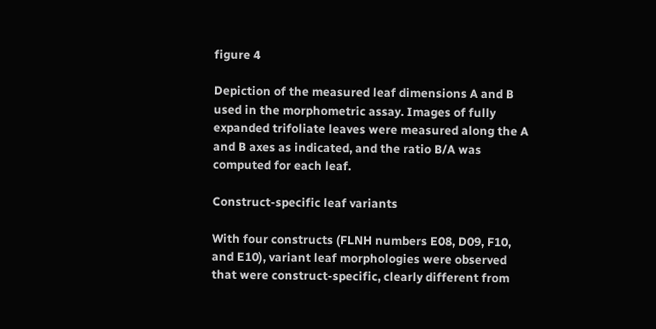figure 4

Depiction of the measured leaf dimensions A and B used in the morphometric assay. Images of fully expanded trifoliate leaves were measured along the A and B axes as indicated, and the ratio B/A was computed for each leaf.

Construct-specific leaf variants

With four constructs (FLNH numbers E08, D09, F10, and E10), variant leaf morphologies were observed that were construct-specific, clearly different from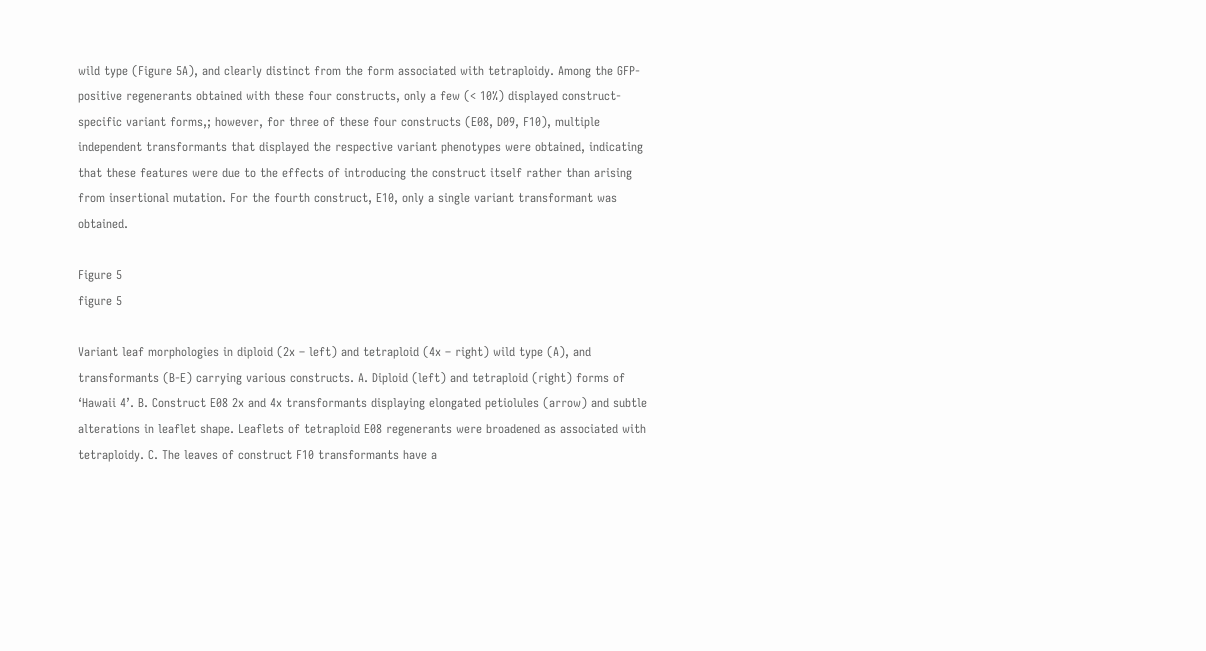wild type (Figure 5A), and clearly distinct from the form associated with tetraploidy. Among the GFP-positive regenerants obtained with these four constructs, only a few (< 10%) displayed construct-specific variant forms,; however, for three of these four constructs (E08, D09, F10), multiple independent transformants that displayed the respective variant phenotypes were obtained, indicating that these features were due to the effects of introducing the construct itself rather than arising from insertional mutation. For the fourth construct, E10, only a single variant transformant was obtained.

Figure 5
figure 5

Variant leaf morphologies in diploid (2x – left) and tetraploid (4x – right) wild type (A), and transformants (B-E) carrying various constructs. A. Diploid (left) and tetraploid (right) forms of ‘Hawaii 4’. B. Construct E08 2x and 4x transformants displaying elongated petiolules (arrow) and subtle alterations in leaflet shape. Leaflets of tetraploid E08 regenerants were broadened as associated with tetraploidy. C. The leaves of construct F10 transformants have a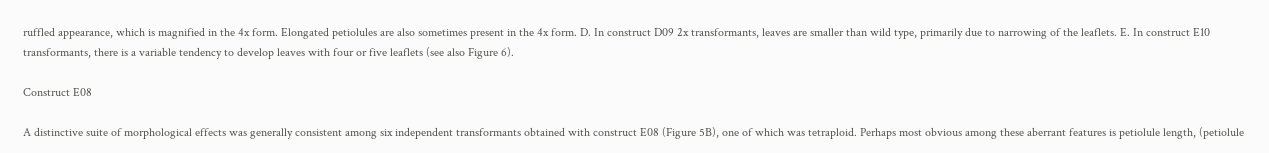ruffled appearance, which is magnified in the 4x form. Elongated petiolules are also sometimes present in the 4x form. D. In construct D09 2x transformants, leaves are smaller than wild type, primarily due to narrowing of the leaflets. E. In construct E10 transformants, there is a variable tendency to develop leaves with four or five leaflets (see also Figure 6).

Construct E08

A distinctive suite of morphological effects was generally consistent among six independent transformants obtained with construct E08 (Figure 5B), one of which was tetraploid. Perhaps most obvious among these aberrant features is petiolule length, (petiolule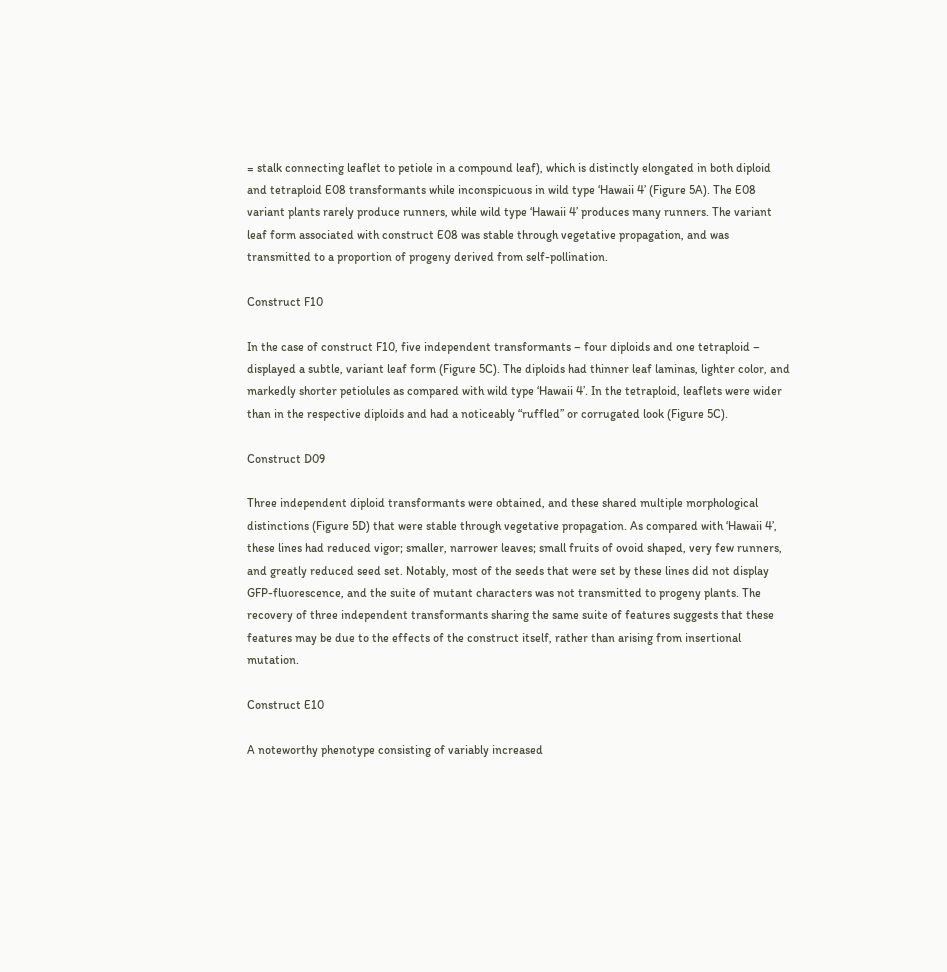= stalk connecting leaflet to petiole in a compound leaf), which is distinctly elongated in both diploid and tetraploid E08 transformants while inconspicuous in wild type ‘Hawaii 4’ (Figure 5A). The E08 variant plants rarely produce runners, while wild type ‘Hawaii 4’ produces many runners. The variant leaf form associated with construct E08 was stable through vegetative propagation, and was transmitted to a proportion of progeny derived from self-pollination.

Construct F10

In the case of construct F10, five independent transformants – four diploids and one tetraploid – displayed a subtle, variant leaf form (Figure 5C). The diploids had thinner leaf laminas, lighter color, and markedly shorter petiolules as compared with wild type ‘Hawaii 4’. In the tetraploid, leaflets were wider than in the respective diploids and had a noticeably “ruffled” or corrugated look (Figure 5C).

Construct D09

Three independent diploid transformants were obtained, and these shared multiple morphological distinctions (Figure 5D) that were stable through vegetative propagation. As compared with ‘Hawaii 4’, these lines had reduced vigor; smaller, narrower leaves; small fruits of ovoid shaped, very few runners, and greatly reduced seed set. Notably, most of the seeds that were set by these lines did not display GFP-fluorescence, and the suite of mutant characters was not transmitted to progeny plants. The recovery of three independent transformants sharing the same suite of features suggests that these features may be due to the effects of the construct itself, rather than arising from insertional mutation.

Construct E10

A noteworthy phenotype consisting of variably increased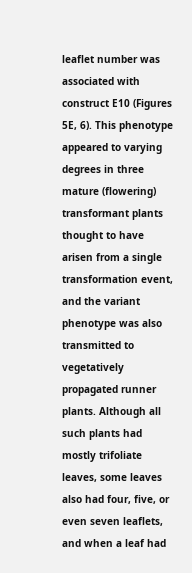leaflet number was associated with construct E10 (Figures 5E, 6). This phenotype appeared to varying degrees in three mature (flowering) transformant plants thought to have arisen from a single transformation event, and the variant phenotype was also transmitted to vegetatively propagated runner plants. Although all such plants had mostly trifoliate leaves, some leaves also had four, five, or even seven leaflets, and when a leaf had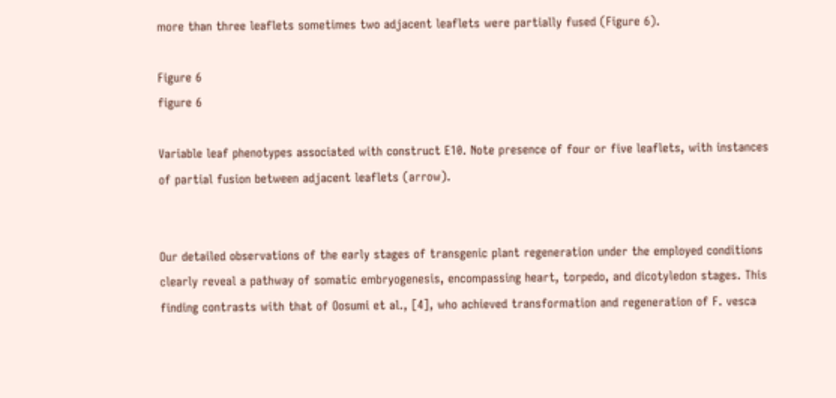more than three leaflets sometimes two adjacent leaflets were partially fused (Figure 6).

Figure 6
figure 6

Variable leaf phenotypes associated with construct E10. Note presence of four or five leaflets, with instances of partial fusion between adjacent leaflets (arrow).


Our detailed observations of the early stages of transgenic plant regeneration under the employed conditions clearly reveal a pathway of somatic embryogenesis, encompassing heart, torpedo, and dicotyledon stages. This finding contrasts with that of Oosumi et al., [4], who achieved transformation and regeneration of F. vesca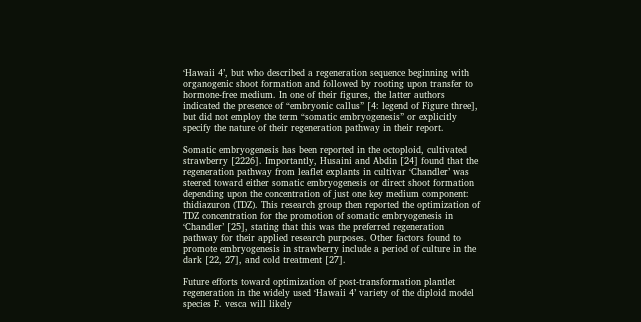‘Hawaii 4’, but who described a regeneration sequence beginning with organogenic shoot formation and followed by rooting upon transfer to hormone-free medium. In one of their figures, the latter authors indicated the presence of “embryonic callus” [4: legend of Figure three], but did not employ the term “somatic embryogenesis” or explicitly specify the nature of their regeneration pathway in their report.

Somatic embryogenesis has been reported in the octoploid, cultivated strawberry [2226]. Importantly, Husaini and Abdin [24] found that the regeneration pathway from leaflet explants in cultivar ‘Chandler’ was steered toward either somatic embryogenesis or direct shoot formation depending upon the concentration of just one key medium component: thidiazuron (TDZ). This research group then reported the optimization of TDZ concentration for the promotion of somatic embryogenesis in ‘Chandler’ [25], stating that this was the preferred regeneration pathway for their applied research purposes. Other factors found to promote embryogenesis in strawberry include a period of culture in the dark [22, 27], and cold treatment [27].

Future efforts toward optimization of post-transformation plantlet regeneration in the widely used ‘Hawaii 4’ variety of the diploid model species F. vesca will likely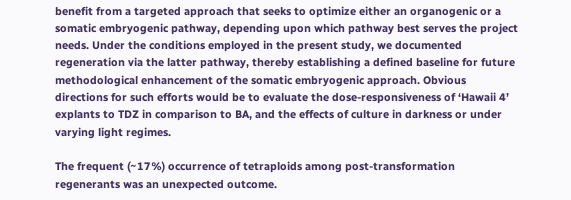benefit from a targeted approach that seeks to optimize either an organogenic or a somatic embryogenic pathway, depending upon which pathway best serves the project needs. Under the conditions employed in the present study, we documented regeneration via the latter pathway, thereby establishing a defined baseline for future methodological enhancement of the somatic embryogenic approach. Obvious directions for such efforts would be to evaluate the dose-responsiveness of ‘Hawaii 4’ explants to TDZ in comparison to BA, and the effects of culture in darkness or under varying light regimes.

The frequent (~17%) occurrence of tetraploids among post-transformation regenerants was an unexpected outcome.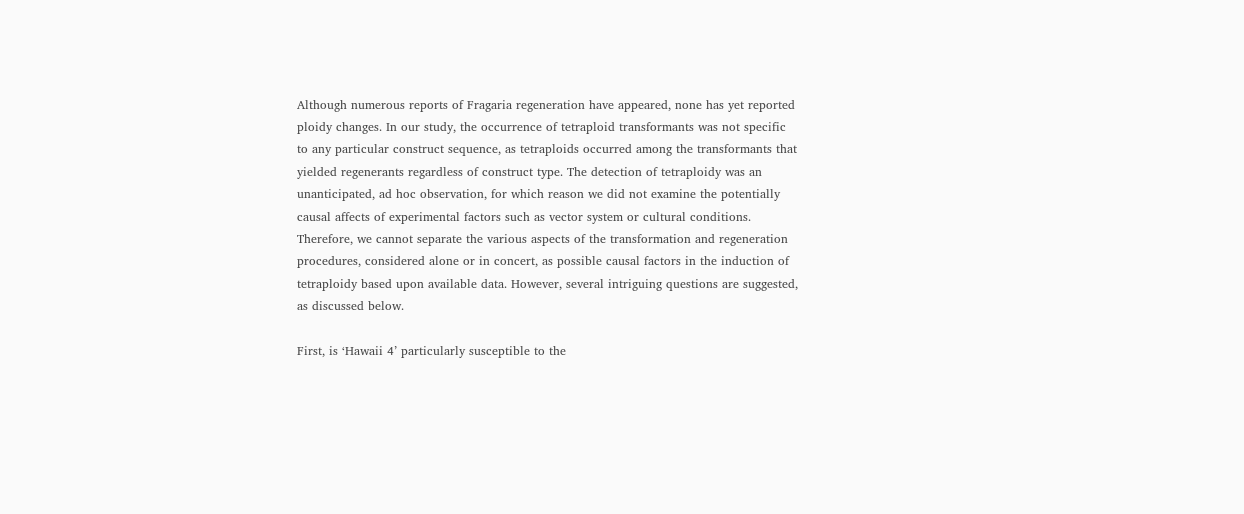Although numerous reports of Fragaria regeneration have appeared, none has yet reported ploidy changes. In our study, the occurrence of tetraploid transformants was not specific to any particular construct sequence, as tetraploids occurred among the transformants that yielded regenerants regardless of construct type. The detection of tetraploidy was an unanticipated, ad hoc observation, for which reason we did not examine the potentially causal affects of experimental factors such as vector system or cultural conditions. Therefore, we cannot separate the various aspects of the transformation and regeneration procedures, considered alone or in concert, as possible causal factors in the induction of tetraploidy based upon available data. However, several intriguing questions are suggested, as discussed below.

First, is ‘Hawaii 4’ particularly susceptible to the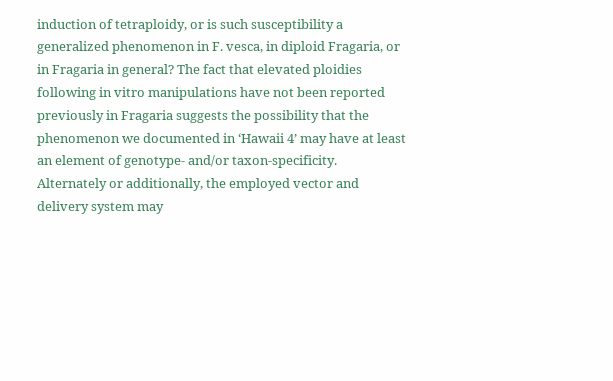induction of tetraploidy, or is such susceptibility a generalized phenomenon in F. vesca, in diploid Fragaria, or in Fragaria in general? The fact that elevated ploidies following in vitro manipulations have not been reported previously in Fragaria suggests the possibility that the phenomenon we documented in ‘Hawaii 4’ may have at least an element of genotype- and/or taxon-specificity. Alternately or additionally, the employed vector and delivery system may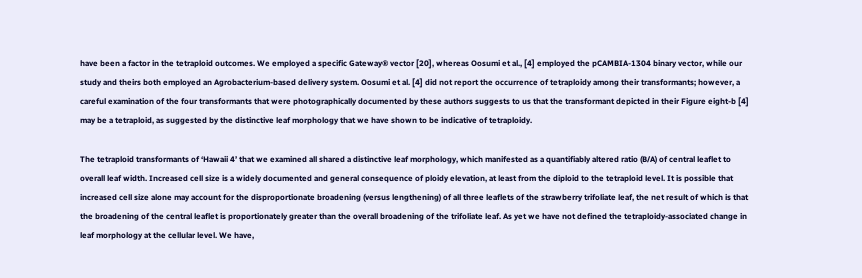have been a factor in the tetraploid outcomes. We employed a specific Gateway® vector [20], whereas Oosumi et al., [4] employed the pCAMBIA-1304 binary vector, while our study and theirs both employed an Agrobacterium-based delivery system. Oosumi et al. [4] did not report the occurrence of tetraploidy among their transformants; however, a careful examination of the four transformants that were photographically documented by these authors suggests to us that the transformant depicted in their Figure eight-b [4] may be a tetraploid, as suggested by the distinctive leaf morphology that we have shown to be indicative of tetraploidy.

The tetraploid transformants of ‘Hawaii 4’ that we examined all shared a distinctive leaf morphology, which manifested as a quantifiably altered ratio (B/A) of central leaflet to overall leaf width. Increased cell size is a widely documented and general consequence of ploidy elevation, at least from the diploid to the tetraploid level. It is possible that increased cell size alone may account for the disproportionate broadening (versus lengthening) of all three leaflets of the strawberry trifoliate leaf, the net result of which is that the broadening of the central leaflet is proportionately greater than the overall broadening of the trifoliate leaf. As yet we have not defined the tetraploidy-associated change in leaf morphology at the cellular level. We have,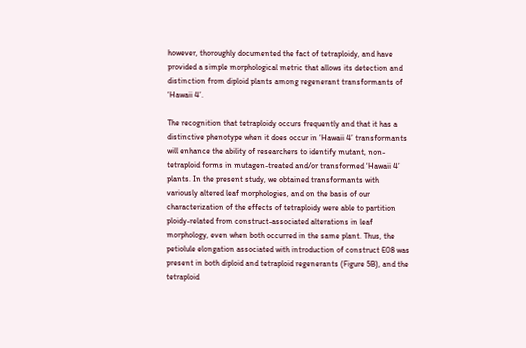however, thoroughly documented the fact of tetraploidy, and have provided a simple morphological metric that allows its detection and distinction from diploid plants among regenerant transformants of ‘Hawaii 4’.

The recognition that tetraploidy occurs frequently and that it has a distinctive phenotype when it does occur in ‘Hawaii 4’ transformants will enhance the ability of researchers to identify mutant, non-tetraploid forms in mutagen-treated and/or transformed ‘Hawaii 4’ plants. In the present study, we obtained transformants with variously altered leaf morphologies, and on the basis of our characterization of the effects of tetraploidy were able to partition ploidy-related from construct-associated alterations in leaf morphology, even when both occurred in the same plant. Thus, the petiolule elongation associated with introduction of construct E08 was present in both diploid and tetraploid regenerants (Figure 5B), and the tetraploid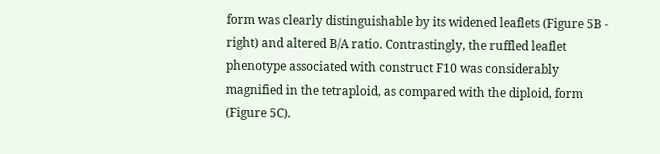form was clearly distinguishable by its widened leaflets (Figure 5B - right) and altered B/A ratio. Contrastingly, the ruffled leaflet phenotype associated with construct F10 was considerably magnified in the tetraploid, as compared with the diploid, form (Figure 5C).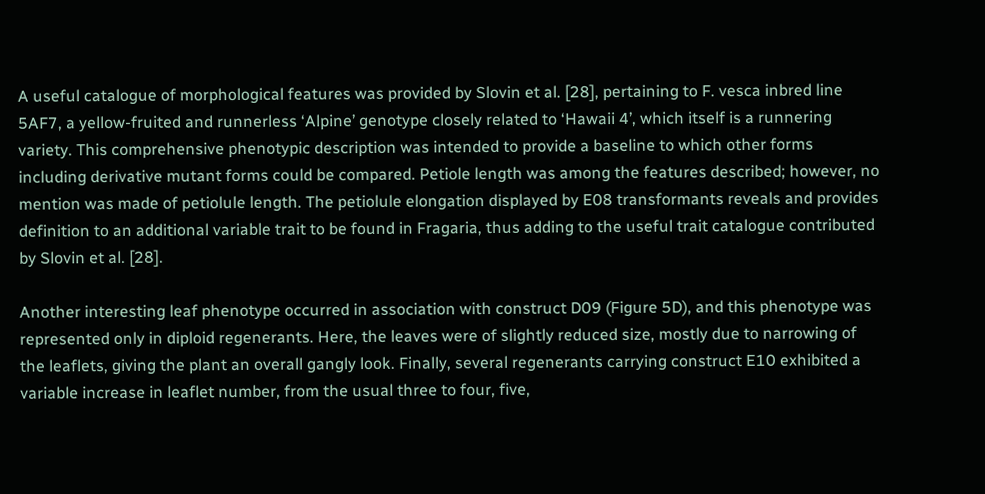A useful catalogue of morphological features was provided by Slovin et al. [28], pertaining to F. vesca inbred line 5AF7, a yellow-fruited and runnerless ‘Alpine’ genotype closely related to ‘Hawaii 4’, which itself is a runnering variety. This comprehensive phenotypic description was intended to provide a baseline to which other forms including derivative mutant forms could be compared. Petiole length was among the features described; however, no mention was made of petiolule length. The petiolule elongation displayed by E08 transformants reveals and provides definition to an additional variable trait to be found in Fragaria, thus adding to the useful trait catalogue contributed by Slovin et al. [28].

Another interesting leaf phenotype occurred in association with construct D09 (Figure 5D), and this phenotype was represented only in diploid regenerants. Here, the leaves were of slightly reduced size, mostly due to narrowing of the leaflets, giving the plant an overall gangly look. Finally, several regenerants carrying construct E10 exhibited a variable increase in leaflet number, from the usual three to four, five,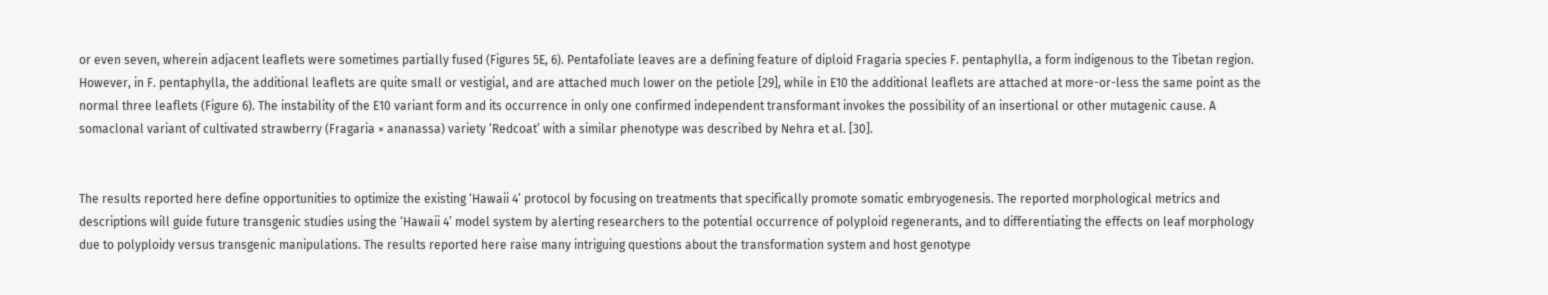or even seven, wherein adjacent leaflets were sometimes partially fused (Figures 5E, 6). Pentafoliate leaves are a defining feature of diploid Fragaria species F. pentaphylla, a form indigenous to the Tibetan region. However, in F. pentaphylla, the additional leaflets are quite small or vestigial, and are attached much lower on the petiole [29], while in E10 the additional leaflets are attached at more-or-less the same point as the normal three leaflets (Figure 6). The instability of the E10 variant form and its occurrence in only one confirmed independent transformant invokes the possibility of an insertional or other mutagenic cause. A somaclonal variant of cultivated strawberry (Fragaria × ananassa) variety ‘Redcoat’ with a similar phenotype was described by Nehra et al. [30].


The results reported here define opportunities to optimize the existing ‘Hawaii 4’ protocol by focusing on treatments that specifically promote somatic embryogenesis. The reported morphological metrics and descriptions will guide future transgenic studies using the ‘Hawaii 4’ model system by alerting researchers to the potential occurrence of polyploid regenerants, and to differentiating the effects on leaf morphology due to polyploidy versus transgenic manipulations. The results reported here raise many intriguing questions about the transformation system and host genotype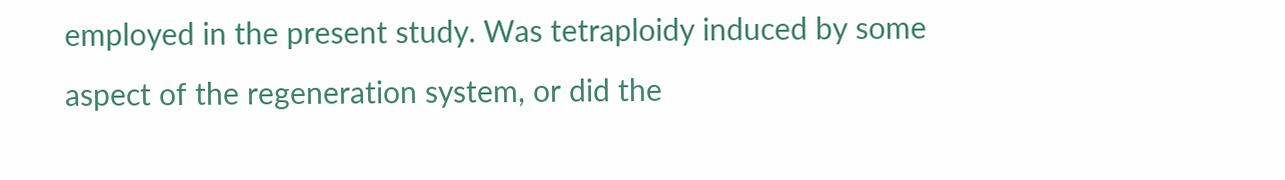employed in the present study. Was tetraploidy induced by some aspect of the regeneration system, or did the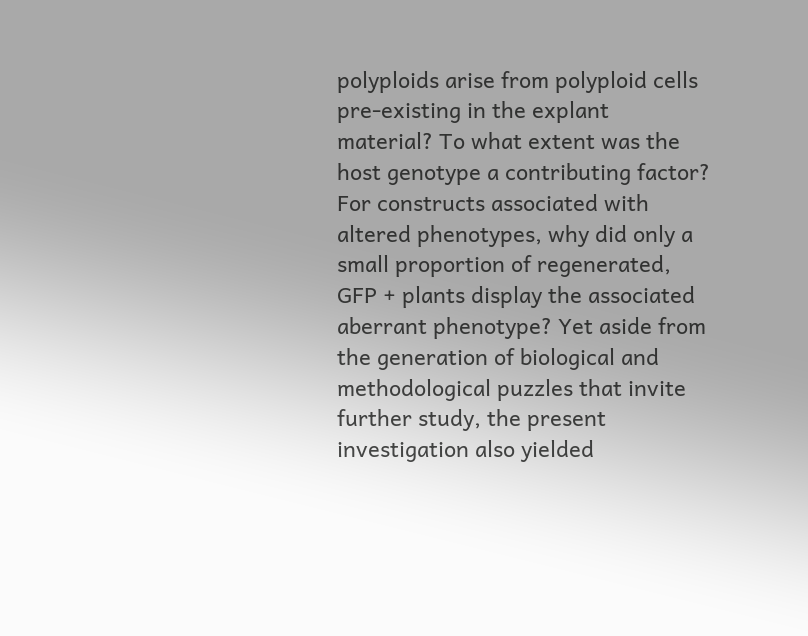polyploids arise from polyploid cells pre-existing in the explant material? To what extent was the host genotype a contributing factor? For constructs associated with altered phenotypes, why did only a small proportion of regenerated, GFP + plants display the associated aberrant phenotype? Yet aside from the generation of biological and methodological puzzles that invite further study, the present investigation also yielded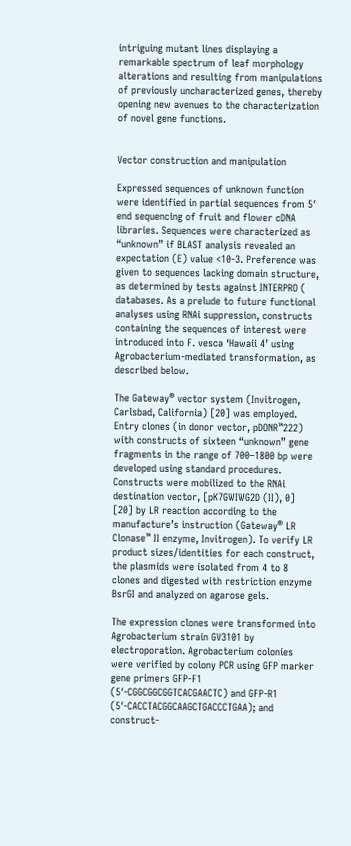intriguing mutant lines displaying a remarkable spectrum of leaf morphology alterations and resulting from manipulations of previously uncharacterized genes, thereby opening new avenues to the characterization of novel gene functions.


Vector construction and manipulation

Expressed sequences of unknown function were identified in partial sequences from 5′ end sequencing of fruit and flower cDNA libraries. Sequences were characterized as “unknown” if BLAST analysis revealed an expectation (E) value <10-3. Preference was given to sequences lacking domain structure, as determined by tests against INTERPRO ( databases. As a prelude to future functional analyses using RNAi suppression, constructs containing the sequences of interest were introduced into F. vesca ‘Hawaii 4’ using Agrobacterium-mediated transformation, as described below.

The Gateway® vector system (Invitrogen, Carlsbad, California) [20] was employed. Entry clones (in donor vector, pDONR™222) with constructs of sixteen “unknown” gene fragments in the range of 700–1800 bp were developed using standard procedures. Constructs were mobilized to the RNAi destination vector, [pK7GWIWG2D (II), 0] [20] by LR reaction according to the manufacture’s instruction (Gateway® LR Clonase™ II enzyme, Invitrogen). To verify LR product sizes/identities for each construct, the plasmids were isolated from 4 to 8 clones and digested with restriction enzyme BsrGI and analyzed on agarose gels.

The expression clones were transformed into Agrobacterium strain GV3101 by electroporation. Agrobacterium colonies were verified by colony PCR using GFP marker gene primers GFP-F1 (5′-CGGCGGCGGTCACGAACTC) and GFP-R1 (5′-CACCTACGGCAAGCTGACCCTGAA); and construct-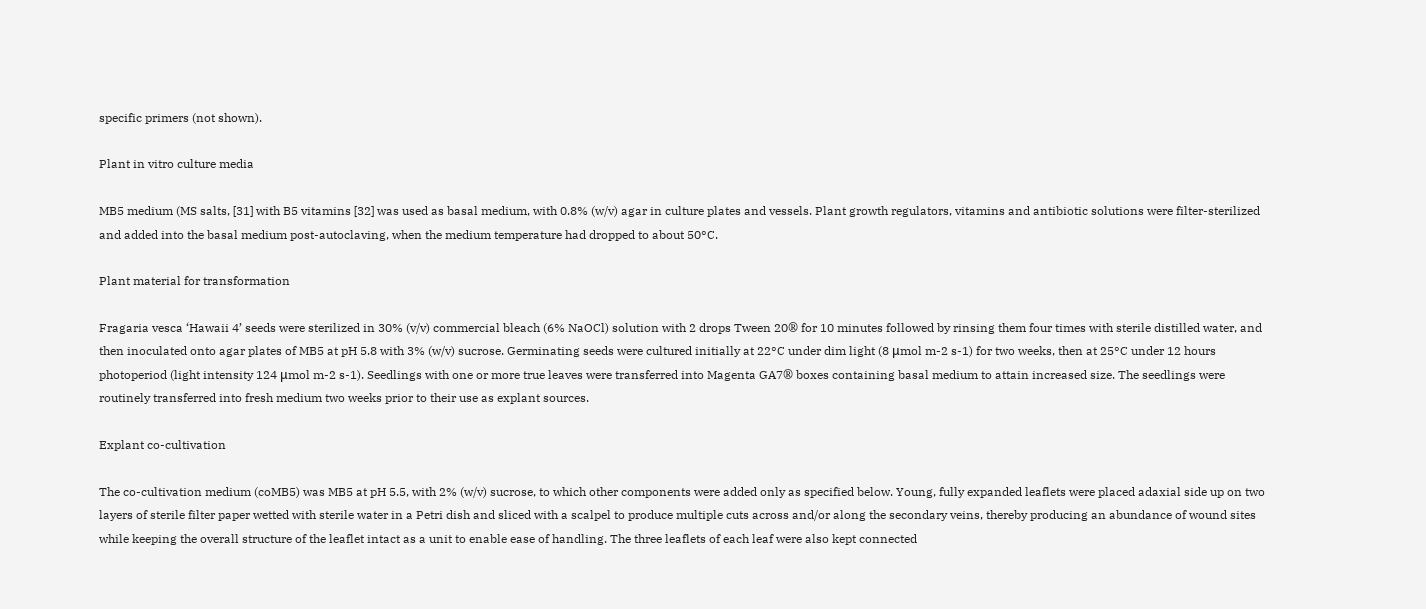specific primers (not shown).

Plant in vitro culture media

MB5 medium (MS salts, [31] with B5 vitamins [32] was used as basal medium, with 0.8% (w/v) agar in culture plates and vessels. Plant growth regulators, vitamins and antibiotic solutions were filter-sterilized and added into the basal medium post-autoclaving, when the medium temperature had dropped to about 50°C.

Plant material for transformation

Fragaria vesca ‘Hawaii 4’ seeds were sterilized in 30% (v/v) commercial bleach (6% NaOCl) solution with 2 drops Tween 20® for 10 minutes followed by rinsing them four times with sterile distilled water, and then inoculated onto agar plates of MB5 at pH 5.8 with 3% (w/v) sucrose. Germinating seeds were cultured initially at 22°C under dim light (8 μmol m-2 s-1) for two weeks, then at 25°C under 12 hours photoperiod (light intensity 124 μmol m-2 s-1). Seedlings with one or more true leaves were transferred into Magenta GA7® boxes containing basal medium to attain increased size. The seedlings were routinely transferred into fresh medium two weeks prior to their use as explant sources.

Explant co-cultivation

The co-cultivation medium (coMB5) was MB5 at pH 5.5, with 2% (w/v) sucrose, to which other components were added only as specified below. Young, fully expanded leaflets were placed adaxial side up on two layers of sterile filter paper wetted with sterile water in a Petri dish and sliced with a scalpel to produce multiple cuts across and/or along the secondary veins, thereby producing an abundance of wound sites while keeping the overall structure of the leaflet intact as a unit to enable ease of handling. The three leaflets of each leaf were also kept connected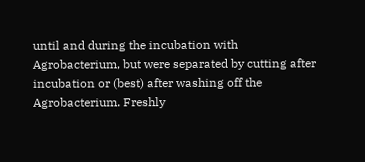until and during the incubation with Agrobacterium, but were separated by cutting after incubation or (best) after washing off the Agrobacterium. Freshly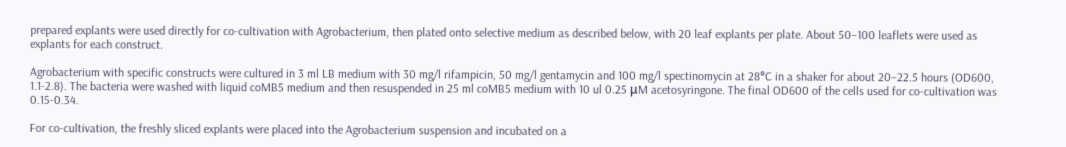prepared explants were used directly for co-cultivation with Agrobacterium, then plated onto selective medium as described below, with 20 leaf explants per plate. About 50–100 leaflets were used as explants for each construct.

Agrobacterium with specific constructs were cultured in 3 ml LB medium with 30 mg/l rifampicin, 50 mg/l gentamycin and 100 mg/l spectinomycin at 28°C in a shaker for about 20–22.5 hours (OD600, 1.1-2.8). The bacteria were washed with liquid coMB5 medium and then resuspended in 25 ml coMB5 medium with 10 ul 0.25 μM acetosyringone. The final OD600 of the cells used for co-cultivation was 0.15-0.34.

For co-cultivation, the freshly sliced explants were placed into the Agrobacterium suspension and incubated on a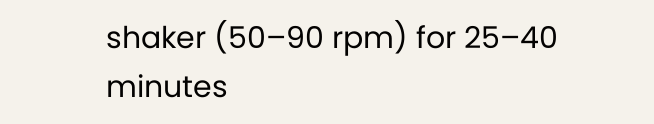shaker (50–90 rpm) for 25–40 minutes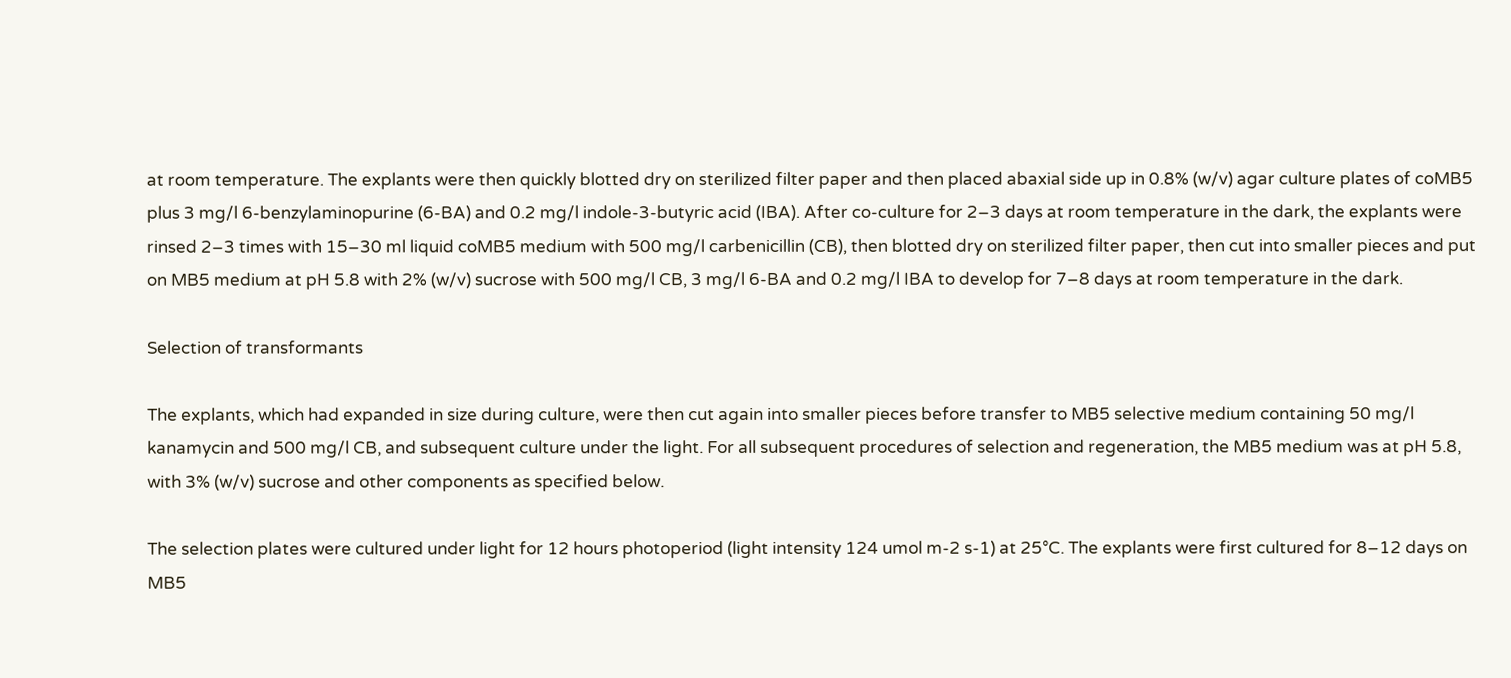at room temperature. The explants were then quickly blotted dry on sterilized filter paper and then placed abaxial side up in 0.8% (w/v) agar culture plates of coMB5 plus 3 mg/l 6-benzylaminopurine (6-BA) and 0.2 mg/l indole-3-butyric acid (IBA). After co-culture for 2–3 days at room temperature in the dark, the explants were rinsed 2–3 times with 15–30 ml liquid coMB5 medium with 500 mg/l carbenicillin (CB), then blotted dry on sterilized filter paper, then cut into smaller pieces and put on MB5 medium at pH 5.8 with 2% (w/v) sucrose with 500 mg/l CB, 3 mg/l 6-BA and 0.2 mg/l IBA to develop for 7–8 days at room temperature in the dark.

Selection of transformants

The explants, which had expanded in size during culture, were then cut again into smaller pieces before transfer to MB5 selective medium containing 50 mg/l kanamycin and 500 mg/l CB, and subsequent culture under the light. For all subsequent procedures of selection and regeneration, the MB5 medium was at pH 5.8, with 3% (w/v) sucrose and other components as specified below.

The selection plates were cultured under light for 12 hours photoperiod (light intensity 124 umol m-2 s-1) at 25°C. The explants were first cultured for 8–12 days on MB5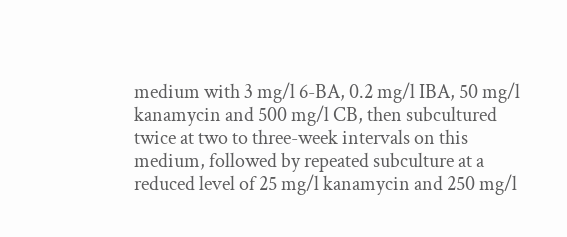medium with 3 mg/l 6-BA, 0.2 mg/l IBA, 50 mg/l kanamycin and 500 mg/l CB, then subcultured twice at two to three-week intervals on this medium, followed by repeated subculture at a reduced level of 25 mg/l kanamycin and 250 mg/l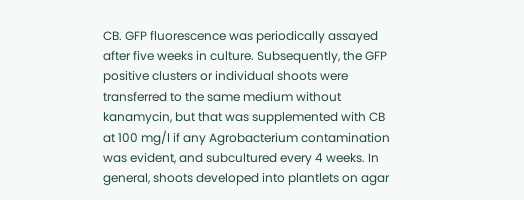CB. GFP fluorescence was periodically assayed after five weeks in culture. Subsequently, the GFP positive clusters or individual shoots were transferred to the same medium without kanamycin, but that was supplemented with CB at 100 mg/l if any Agrobacterium contamination was evident, and subcultured every 4 weeks. In general, shoots developed into plantlets on agar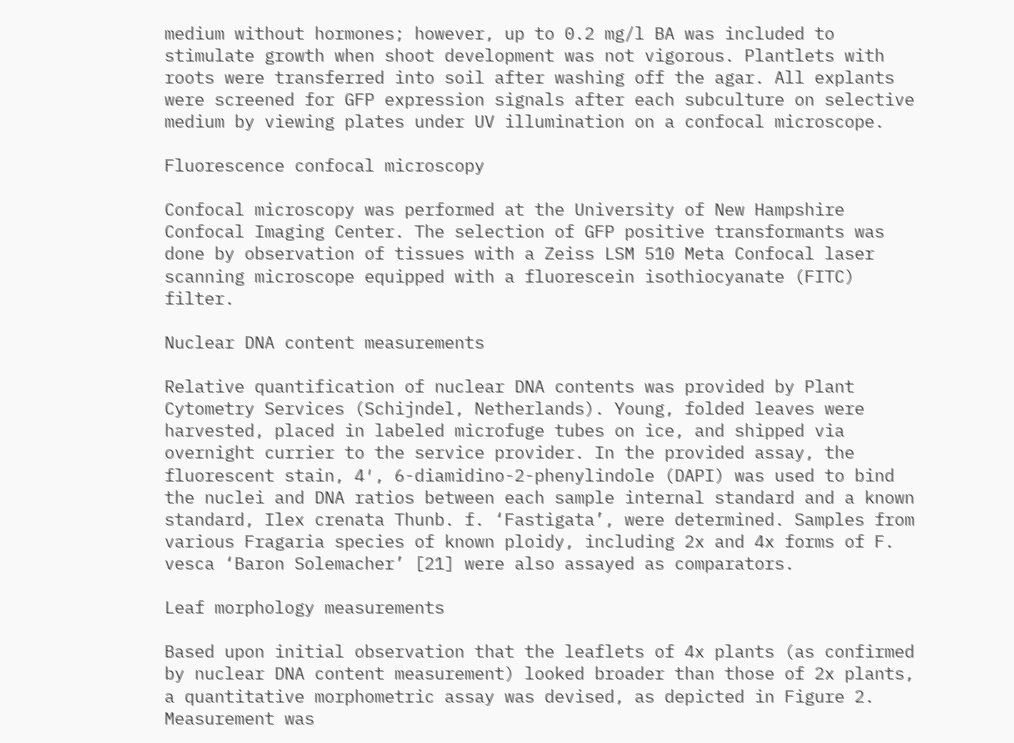medium without hormones; however, up to 0.2 mg/l BA was included to stimulate growth when shoot development was not vigorous. Plantlets with roots were transferred into soil after washing off the agar. All explants were screened for GFP expression signals after each subculture on selective medium by viewing plates under UV illumination on a confocal microscope.

Fluorescence confocal microscopy

Confocal microscopy was performed at the University of New Hampshire Confocal Imaging Center. The selection of GFP positive transformants was done by observation of tissues with a Zeiss LSM 510 Meta Confocal laser scanning microscope equipped with a fluorescein isothiocyanate (FITC) filter.

Nuclear DNA content measurements

Relative quantification of nuclear DNA contents was provided by Plant Cytometry Services (Schijndel, Netherlands). Young, folded leaves were harvested, placed in labeled microfuge tubes on ice, and shipped via overnight currier to the service provider. In the provided assay, the fluorescent stain, 4′, 6-diamidino-2-phenylindole (DAPI) was used to bind the nuclei and DNA ratios between each sample internal standard and a known standard, Ilex crenata Thunb. f. ‘Fastigata’, were determined. Samples from various Fragaria species of known ploidy, including 2x and 4x forms of F. vesca ‘Baron Solemacher’ [21] were also assayed as comparators.

Leaf morphology measurements

Based upon initial observation that the leaflets of 4x plants (as confirmed by nuclear DNA content measurement) looked broader than those of 2x plants, a quantitative morphometric assay was devised, as depicted in Figure 2. Measurement was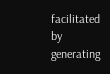facilitated by generating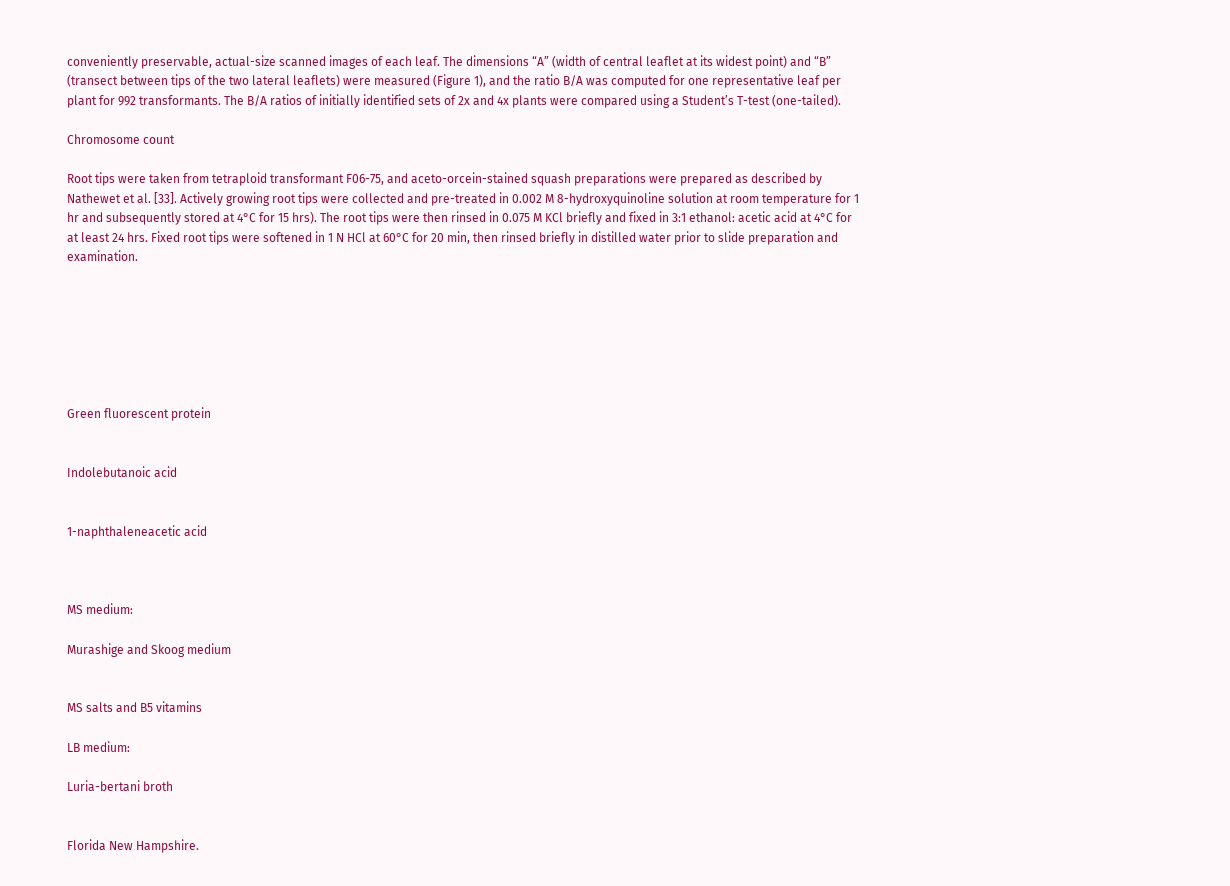conveniently preservable, actual-size scanned images of each leaf. The dimensions “A” (width of central leaflet at its widest point) and “B” (transect between tips of the two lateral leaflets) were measured (Figure 1), and the ratio B/A was computed for one representative leaf per plant for 992 transformants. The B/A ratios of initially identified sets of 2x and 4x plants were compared using a Student’s T-test (one-tailed).

Chromosome count

Root tips were taken from tetraploid transformant F06-75, and aceto-orcein-stained squash preparations were prepared as described by Nathewet et al. [33]. Actively growing root tips were collected and pre-treated in 0.002 M 8-hydroxyquinoline solution at room temperature for 1 hr and subsequently stored at 4°C for 15 hrs). The root tips were then rinsed in 0.075 M KCl briefly and fixed in 3:1 ethanol: acetic acid at 4°C for at least 24 hrs. Fixed root tips were softened in 1 N HCl at 60°C for 20 min, then rinsed briefly in distilled water prior to slide preparation and examination.







Green fluorescent protein


Indolebutanoic acid


1-naphthaleneacetic acid



MS medium:

Murashige and Skoog medium


MS salts and B5 vitamins

LB medium:

Luria-bertani broth


Florida New Hampshire.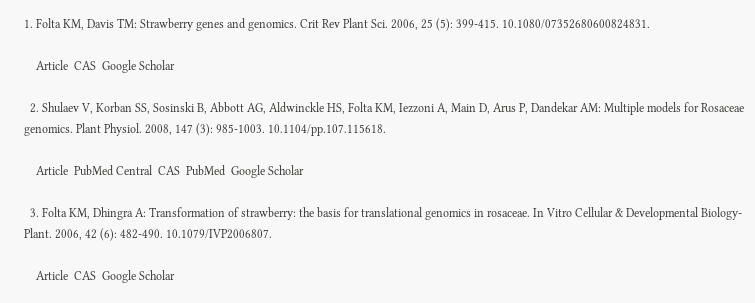1. Folta KM, Davis TM: Strawberry genes and genomics. Crit Rev Plant Sci. 2006, 25 (5): 399-415. 10.1080/07352680600824831.

    Article  CAS  Google Scholar

  2. Shulaev V, Korban SS, Sosinski B, Abbott AG, Aldwinckle HS, Folta KM, Iezzoni A, Main D, Arus P, Dandekar AM: Multiple models for Rosaceae genomics. Plant Physiol. 2008, 147 (3): 985-1003. 10.1104/pp.107.115618.

    Article  PubMed Central  CAS  PubMed  Google Scholar

  3. Folta KM, Dhingra A: Transformation of strawberry: the basis for translational genomics in rosaceae. In Vitro Cellular & Developmental Biology-Plant. 2006, 42 (6): 482-490. 10.1079/IVP2006807.

    Article  CAS  Google Scholar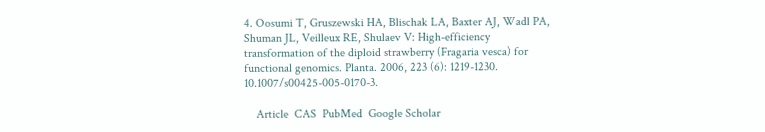4. Oosumi T, Gruszewski HA, Blischak LA, Baxter AJ, Wadl PA, Shuman JL, Veilleux RE, Shulaev V: High-efficiency transformation of the diploid strawberry (Fragaria vesca) for functional genomics. Planta. 2006, 223 (6): 1219-1230. 10.1007/s00425-005-0170-3.

    Article  CAS  PubMed  Google Scholar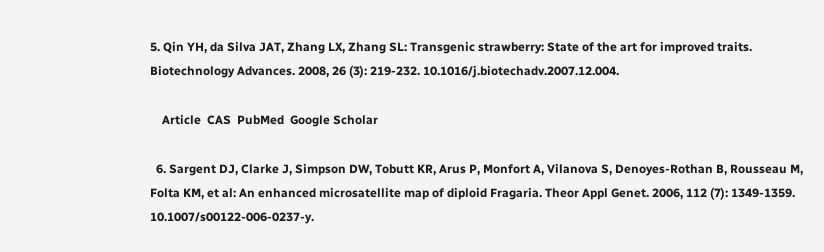5. Qin YH, da Silva JAT, Zhang LX, Zhang SL: Transgenic strawberry: State of the art for improved traits. Biotechnology Advances. 2008, 26 (3): 219-232. 10.1016/j.biotechadv.2007.12.004.

    Article  CAS  PubMed  Google Scholar

  6. Sargent DJ, Clarke J, Simpson DW, Tobutt KR, Arus P, Monfort A, Vilanova S, Denoyes-Rothan B, Rousseau M, Folta KM, et al: An enhanced microsatellite map of diploid Fragaria. Theor Appl Genet. 2006, 112 (7): 1349-1359. 10.1007/s00122-006-0237-y.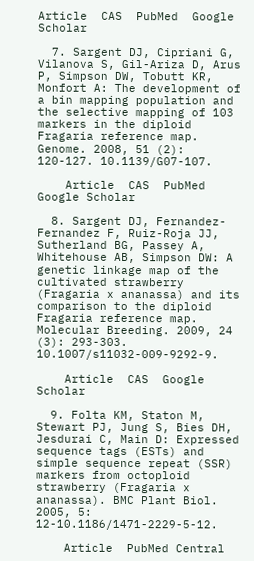Article  CAS  PubMed  Google Scholar

  7. Sargent DJ, Cipriani G, Vilanova S, Gil-Ariza D, Arus P, Simpson DW, Tobutt KR, Monfort A: The development of a bin mapping population and the selective mapping of 103 markers in the diploid Fragaria reference map. Genome. 2008, 51 (2): 120-127. 10.1139/G07-107.

    Article  CAS  PubMed  Google Scholar

  8. Sargent DJ, Fernandez-Fernandez F, Ruiz-Roja JJ, Sutherland BG, Passey A, Whitehouse AB, Simpson DW: A genetic linkage map of the cultivated strawberry (Fragaria x ananassa) and its comparison to the diploid Fragaria reference map. Molecular Breeding. 2009, 24 (3): 293-303. 10.1007/s11032-009-9292-9.

    Article  CAS  Google Scholar

  9. Folta KM, Staton M, Stewart PJ, Jung S, Bies DH, Jesdurai C, Main D: Expressed sequence tags (ESTs) and simple sequence repeat (SSR) markers from octoploid strawberry (Fragaria x ananassa). BMC Plant Biol. 2005, 5: 12-10.1186/1471-2229-5-12.

    Article  PubMed Central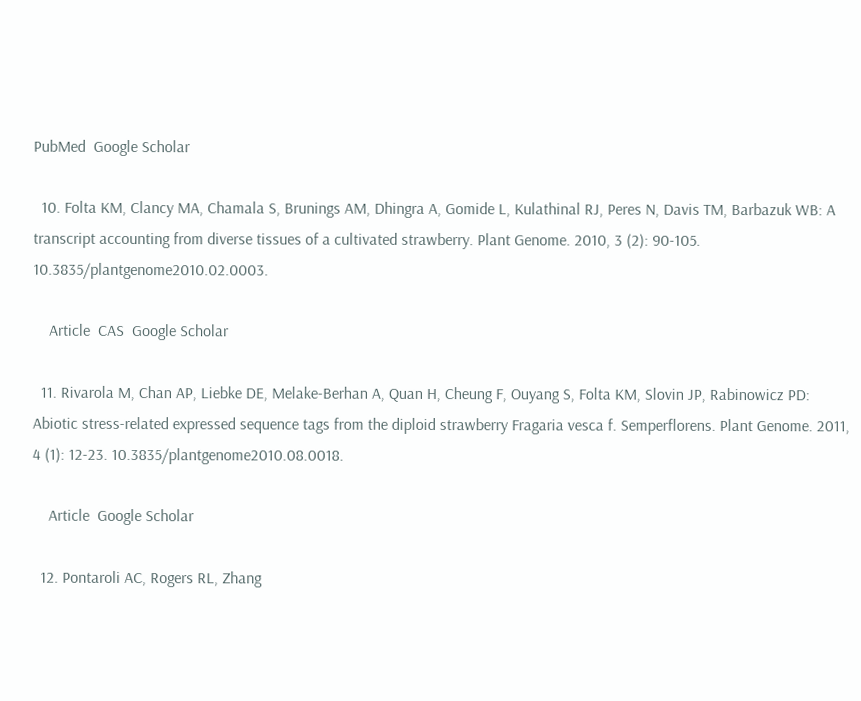PubMed  Google Scholar

  10. Folta KM, Clancy MA, Chamala S, Brunings AM, Dhingra A, Gomide L, Kulathinal RJ, Peres N, Davis TM, Barbazuk WB: A transcript accounting from diverse tissues of a cultivated strawberry. Plant Genome. 2010, 3 (2): 90-105. 10.3835/plantgenome2010.02.0003.

    Article  CAS  Google Scholar

  11. Rivarola M, Chan AP, Liebke DE, Melake-Berhan A, Quan H, Cheung F, Ouyang S, Folta KM, Slovin JP, Rabinowicz PD: Abiotic stress-related expressed sequence tags from the diploid strawberry Fragaria vesca f. Semperflorens. Plant Genome. 2011, 4 (1): 12-23. 10.3835/plantgenome2010.08.0018.

    Article  Google Scholar

  12. Pontaroli AC, Rogers RL, Zhang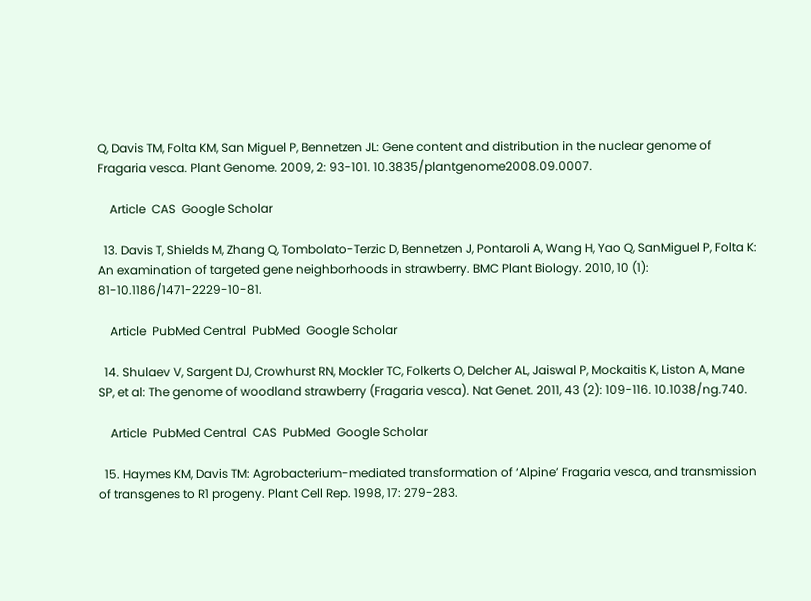Q, Davis TM, Folta KM, San Miguel P, Bennetzen JL: Gene content and distribution in the nuclear genome of Fragaria vesca. Plant Genome. 2009, 2: 93-101. 10.3835/plantgenome2008.09.0007.

    Article  CAS  Google Scholar

  13. Davis T, Shields M, Zhang Q, Tombolato-Terzic D, Bennetzen J, Pontaroli A, Wang H, Yao Q, SanMiguel P, Folta K: An examination of targeted gene neighborhoods in strawberry. BMC Plant Biology. 2010, 10 (1): 81-10.1186/1471-2229-10-81.

    Article  PubMed Central  PubMed  Google Scholar

  14. Shulaev V, Sargent DJ, Crowhurst RN, Mockler TC, Folkerts O, Delcher AL, Jaiswal P, Mockaitis K, Liston A, Mane SP, et al: The genome of woodland strawberry (Fragaria vesca). Nat Genet. 2011, 43 (2): 109-116. 10.1038/ng.740.

    Article  PubMed Central  CAS  PubMed  Google Scholar

  15. Haymes KM, Davis TM: Agrobacterium-mediated transformation of ‘Alpine’ Fragaria vesca, and transmission of transgenes to R1 progeny. Plant Cell Rep. 1998, 17: 279-283.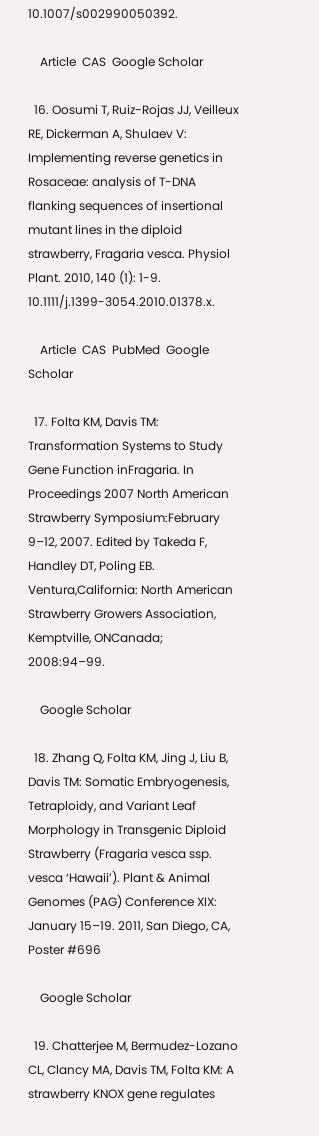10.1007/s002990050392.

    Article  CAS  Google Scholar

  16. Oosumi T, Ruiz-Rojas JJ, Veilleux RE, Dickerman A, Shulaev V: Implementing reverse genetics in Rosaceae: analysis of T-DNA flanking sequences of insertional mutant lines in the diploid strawberry, Fragaria vesca. Physiol Plant. 2010, 140 (1): 1-9. 10.1111/j.1399-3054.2010.01378.x.

    Article  CAS  PubMed  Google Scholar

  17. Folta KM, Davis TM: Transformation Systems to Study Gene Function inFragaria. In Proceedings 2007 North American Strawberry Symposium:February 9–12, 2007. Edited by Takeda F, Handley DT, Poling EB. Ventura,California: North American Strawberry Growers Association, Kemptville, ONCanada; 2008:94–99.

    Google Scholar

  18. Zhang Q, Folta KM, Jing J, Liu B, Davis TM: Somatic Embryogenesis, Tetraploidy, and Variant Leaf Morphology in Transgenic Diploid Strawberry (Fragaria vesca ssp. vesca ‘Hawaii’). Plant & Animal Genomes (PAG) Conference XIX: January 15–19. 2011, San Diego, CA, Poster #696

    Google Scholar

  19. Chatterjee M, Bermudez-Lozano CL, Clancy MA, Davis TM, Folta KM: A strawberry KNOX gene regulates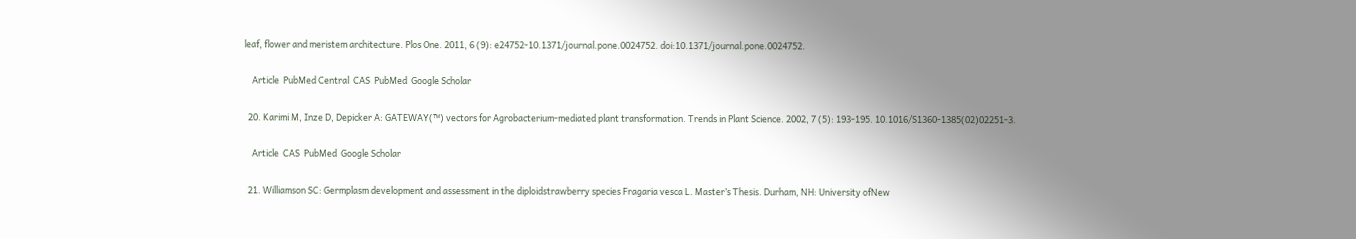leaf, flower and meristem architecture. Plos One. 2011, 6 (9): e24752-10.1371/journal.pone.0024752. doi:10.1371/journal.pone.0024752.

    Article  PubMed Central  CAS  PubMed  Google Scholar

  20. Karimi M, Inze D, Depicker A: GATEWAY(™) vectors for Agrobacterium-mediated plant transformation. Trends in Plant Science. 2002, 7 (5): 193-195. 10.1016/S1360-1385(02)02251-3.

    Article  CAS  PubMed  Google Scholar

  21. Williamson SC: Germplasm development and assessment in the diploidstrawberry species Fragaria vesca L. Master’s Thesis. Durham, NH: University ofNew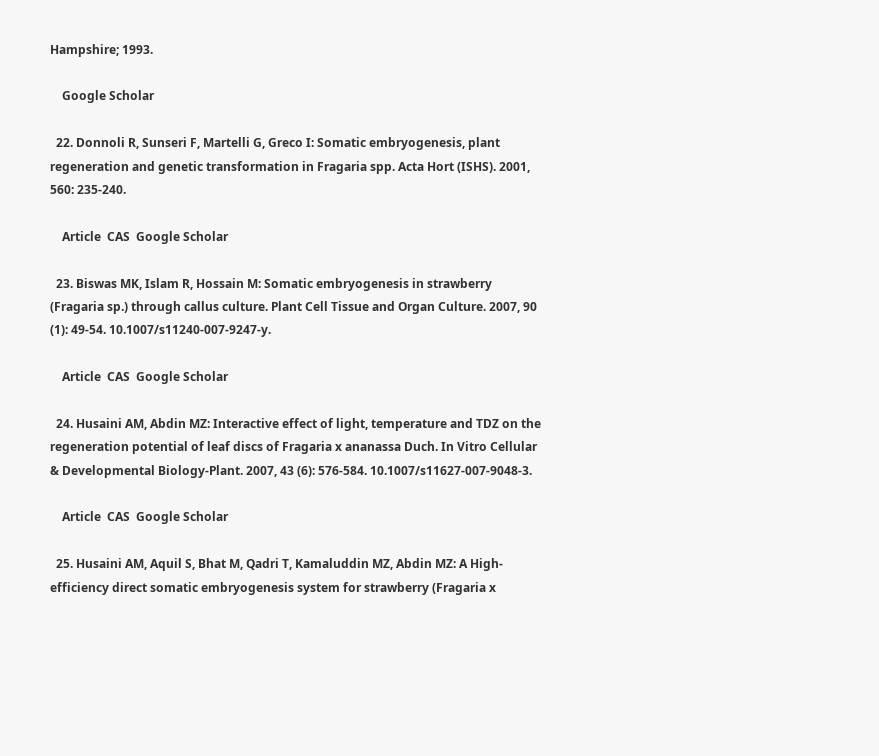Hampshire; 1993.

    Google Scholar

  22. Donnoli R, Sunseri F, Martelli G, Greco I: Somatic embryogenesis, plant regeneration and genetic transformation in Fragaria spp. Acta Hort (ISHS). 2001, 560: 235-240.

    Article  CAS  Google Scholar

  23. Biswas MK, Islam R, Hossain M: Somatic embryogenesis in strawberry (Fragaria sp.) through callus culture. Plant Cell Tissue and Organ Culture. 2007, 90 (1): 49-54. 10.1007/s11240-007-9247-y.

    Article  CAS  Google Scholar

  24. Husaini AM, Abdin MZ: Interactive effect of light, temperature and TDZ on the regeneration potential of leaf discs of Fragaria x ananassa Duch. In Vitro Cellular & Developmental Biology-Plant. 2007, 43 (6): 576-584. 10.1007/s11627-007-9048-3.

    Article  CAS  Google Scholar

  25. Husaini AM, Aquil S, Bhat M, Qadri T, Kamaluddin MZ, Abdin MZ: A High-efficiency direct somatic embryogenesis system for strawberry (Fragaria x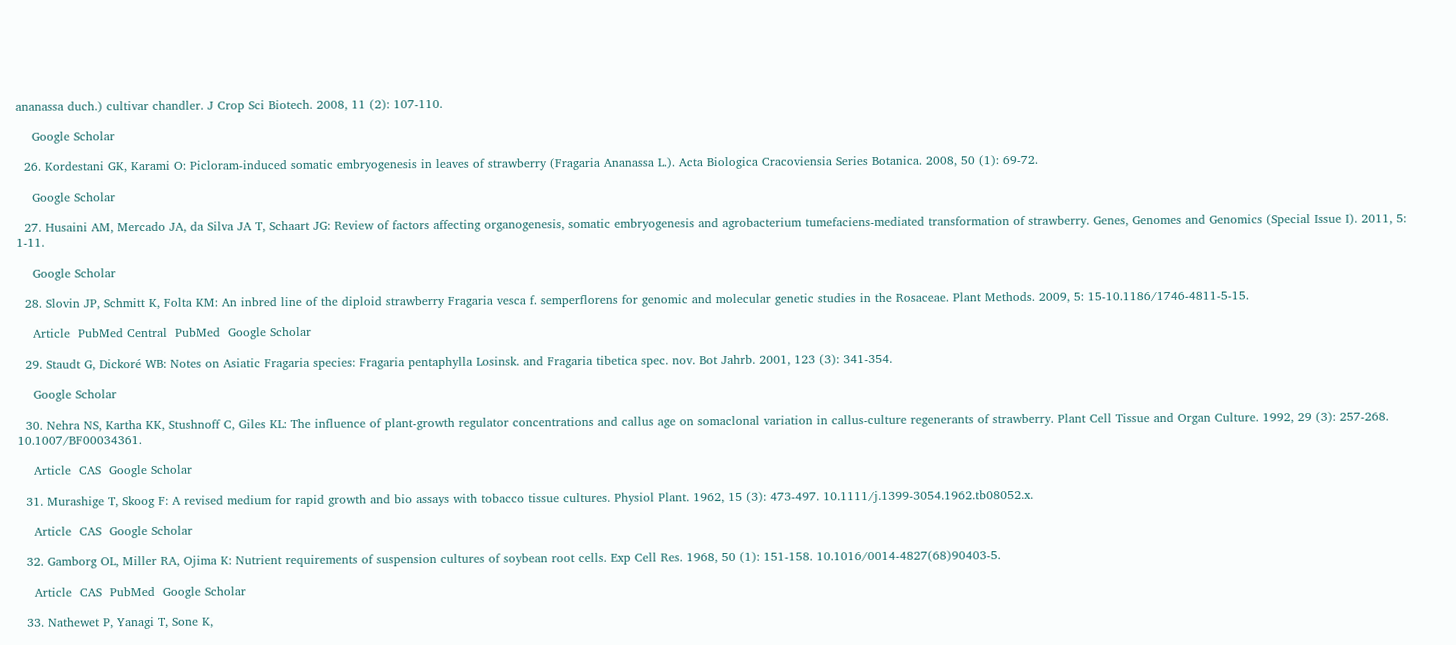ananassa duch.) cultivar chandler. J Crop Sci Biotech. 2008, 11 (2): 107-110.

    Google Scholar

  26. Kordestani GK, Karami O: Picloram-induced somatic embryogenesis in leaves of strawberry (Fragaria Ananassa L.). Acta Biologica Cracoviensia Series Botanica. 2008, 50 (1): 69-72.

    Google Scholar

  27. Husaini AM, Mercado JA, da Silva JA T, Schaart JG: Review of factors affecting organogenesis, somatic embryogenesis and agrobacterium tumefaciens-mediated transformation of strawberry. Genes, Genomes and Genomics (Special Issue I). 2011, 5: 1-11.

    Google Scholar

  28. Slovin JP, Schmitt K, Folta KM: An inbred line of the diploid strawberry Fragaria vesca f. semperflorens for genomic and molecular genetic studies in the Rosaceae. Plant Methods. 2009, 5: 15-10.1186/1746-4811-5-15.

    Article  PubMed Central  PubMed  Google Scholar

  29. Staudt G, Dickoré WB: Notes on Asiatic Fragaria species: Fragaria pentaphylla Losinsk. and Fragaria tibetica spec. nov. Bot Jahrb. 2001, 123 (3): 341-354.

    Google Scholar

  30. Nehra NS, Kartha KK, Stushnoff C, Giles KL: The influence of plant-growth regulator concentrations and callus age on somaclonal variation in callus-culture regenerants of strawberry. Plant Cell Tissue and Organ Culture. 1992, 29 (3): 257-268. 10.1007/BF00034361.

    Article  CAS  Google Scholar

  31. Murashige T, Skoog F: A revised medium for rapid growth and bio assays with tobacco tissue cultures. Physiol Plant. 1962, 15 (3): 473-497. 10.1111/j.1399-3054.1962.tb08052.x.

    Article  CAS  Google Scholar

  32. Gamborg OL, Miller RA, Ojima K: Nutrient requirements of suspension cultures of soybean root cells. Exp Cell Res. 1968, 50 (1): 151-158. 10.1016/0014-4827(68)90403-5.

    Article  CAS  PubMed  Google Scholar

  33. Nathewet P, Yanagi T, Sone K,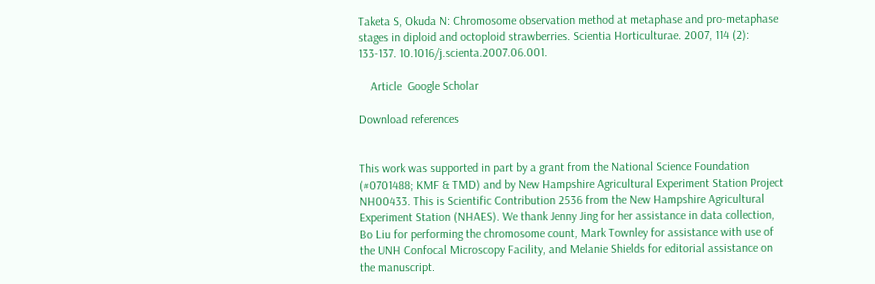Taketa S, Okuda N: Chromosome observation method at metaphase and pro-metaphase stages in diploid and octoploid strawberries. Scientia Horticulturae. 2007, 114 (2): 133-137. 10.1016/j.scienta.2007.06.001.

    Article  Google Scholar

Download references


This work was supported in part by a grant from the National Science Foundation (#0701488; KMF & TMD) and by New Hampshire Agricultural Experiment Station Project NH00433. This is Scientific Contribution 2536 from the New Hampshire Agricultural Experiment Station (NHAES). We thank Jenny Jing for her assistance in data collection, Bo Liu for performing the chromosome count, Mark Townley for assistance with use of the UNH Confocal Microscopy Facility, and Melanie Shields for editorial assistance on the manuscript.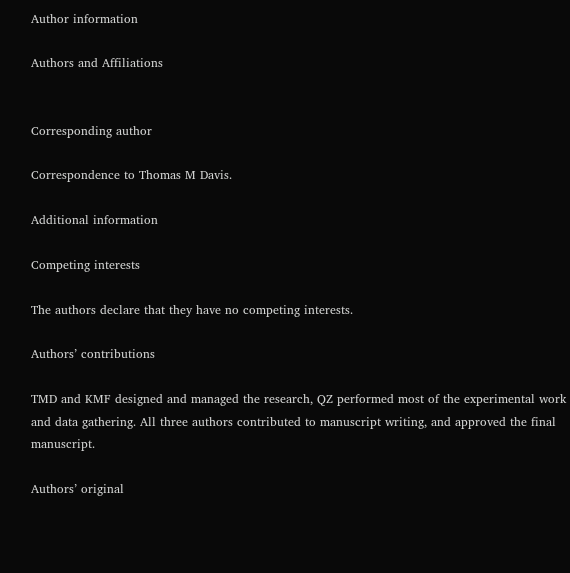Author information

Authors and Affiliations


Corresponding author

Correspondence to Thomas M Davis.

Additional information

Competing interests

The authors declare that they have no competing interests.

Authors’ contributions

TMD and KMF designed and managed the research, QZ performed most of the experimental work and data gathering. All three authors contributed to manuscript writing, and approved the final manuscript.

Authors’ original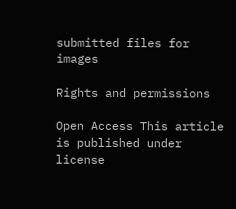submitted files for images

Rights and permissions

Open Access This article is published under license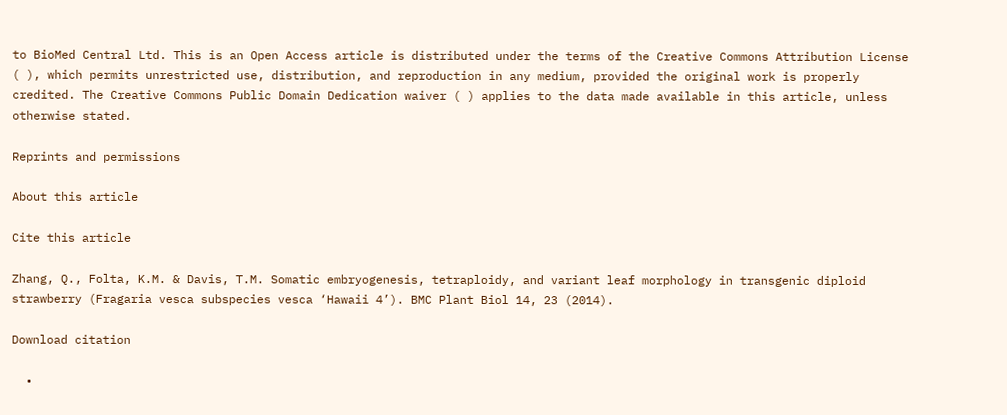to BioMed Central Ltd. This is an Open Access article is distributed under the terms of the Creative Commons Attribution License ( ), which permits unrestricted use, distribution, and reproduction in any medium, provided the original work is properly credited. The Creative Commons Public Domain Dedication waiver ( ) applies to the data made available in this article, unless otherwise stated.

Reprints and permissions

About this article

Cite this article

Zhang, Q., Folta, K.M. & Davis, T.M. Somatic embryogenesis, tetraploidy, and variant leaf morphology in transgenic diploid strawberry (Fragaria vesca subspecies vesca ‘Hawaii 4’). BMC Plant Biol 14, 23 (2014).

Download citation

  •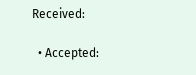Received:

  • Accepted: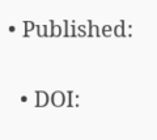• Published:

  • DOI: